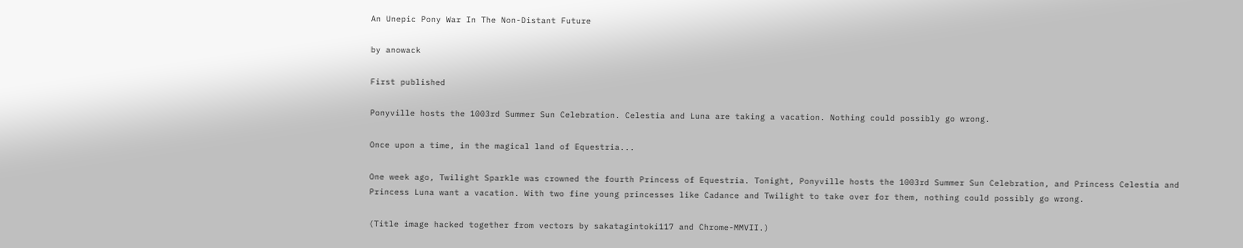An Unepic Pony War In The Non-Distant Future

by anowack

First published

Ponyville hosts the 1003rd Summer Sun Celebration. Celestia and Luna are taking a vacation. Nothing could possibly go wrong.

Once upon a time, in the magical land of Equestria...

One week ago, Twilight Sparkle was crowned the fourth Princess of Equestria. Tonight, Ponyville hosts the 1003rd Summer Sun Celebration, and Princess Celestia and Princess Luna want a vacation. With two fine young princesses like Cadance and Twilight to take over for them, nothing could possibly go wrong.

(Title image hacked together from vectors by sakatagintoki117 and Chrome-MMVII.)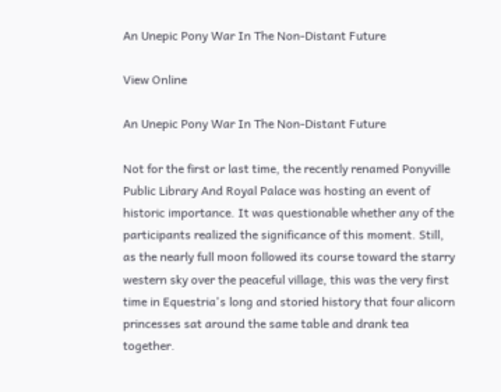An Unepic Pony War In The Non-Distant Future

View Online

An Unepic Pony War In The Non-Distant Future

Not for the first or last time, the recently renamed Ponyville Public Library And Royal Palace was hosting an event of historic importance. It was questionable whether any of the participants realized the significance of this moment. Still, as the nearly full moon followed its course toward the starry western sky over the peaceful village, this was the very first time in Equestria's long and storied history that four alicorn princesses sat around the same table and drank tea together.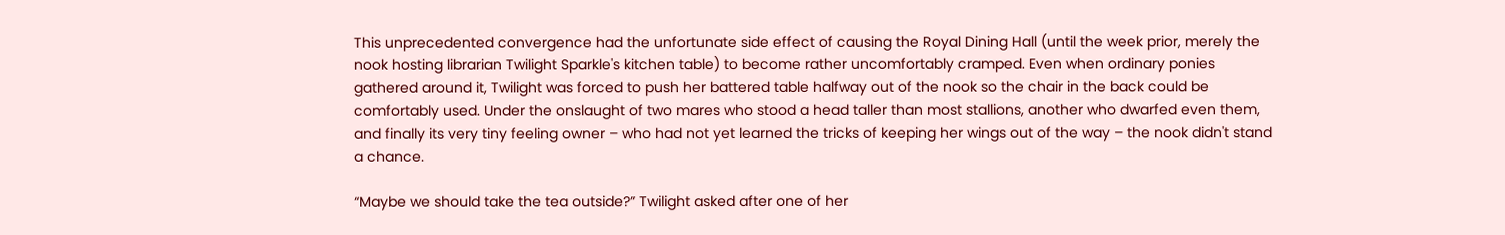This unprecedented convergence had the unfortunate side effect of causing the Royal Dining Hall (until the week prior, merely the nook hosting librarian Twilight Sparkle's kitchen table) to become rather uncomfortably cramped. Even when ordinary ponies gathered around it, Twilight was forced to push her battered table halfway out of the nook so the chair in the back could be comfortably used. Under the onslaught of two mares who stood a head taller than most stallions, another who dwarfed even them, and finally its very tiny feeling owner – who had not yet learned the tricks of keeping her wings out of the way – the nook didn't stand a chance.

“Maybe we should take the tea outside?” Twilight asked after one of her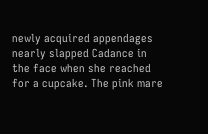newly acquired appendages nearly slapped Cadance in the face when she reached for a cupcake. The pink mare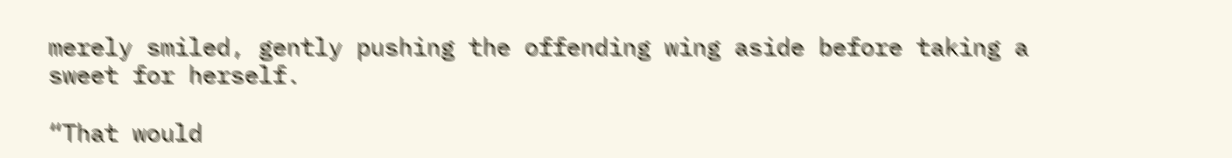merely smiled, gently pushing the offending wing aside before taking a sweet for herself.

“That would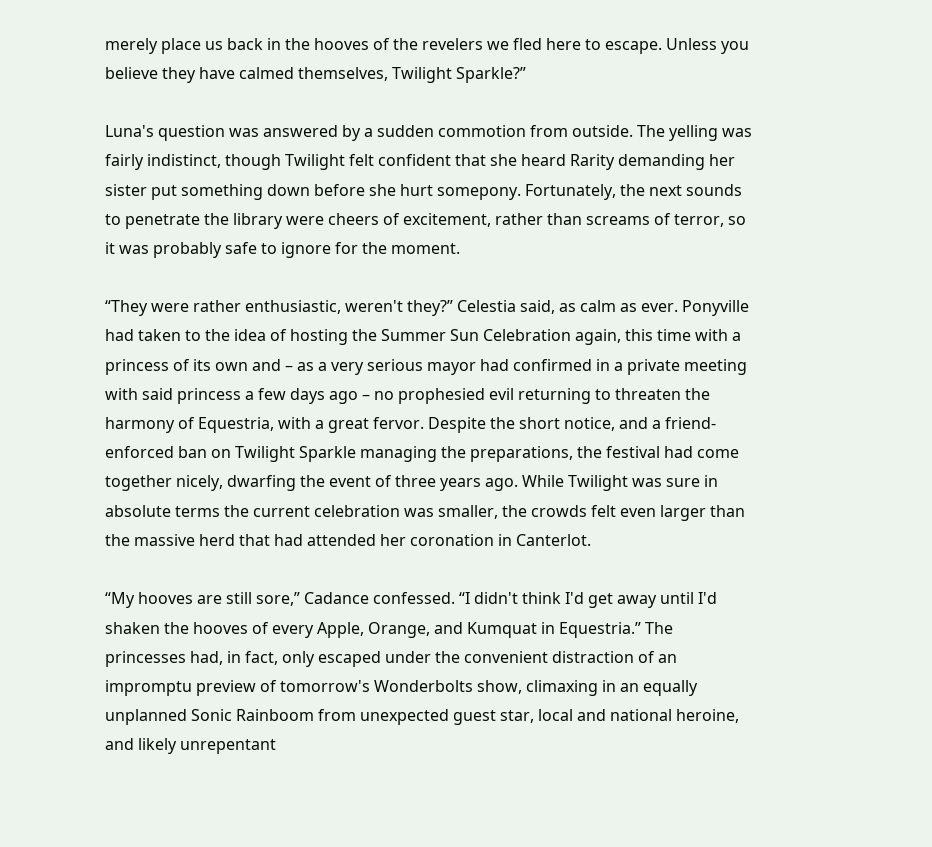merely place us back in the hooves of the revelers we fled here to escape. Unless you believe they have calmed themselves, Twilight Sparkle?”

Luna's question was answered by a sudden commotion from outside. The yelling was fairly indistinct, though Twilight felt confident that she heard Rarity demanding her sister put something down before she hurt somepony. Fortunately, the next sounds to penetrate the library were cheers of excitement, rather than screams of terror, so it was probably safe to ignore for the moment.

“They were rather enthusiastic, weren't they?” Celestia said, as calm as ever. Ponyville had taken to the idea of hosting the Summer Sun Celebration again, this time with a princess of its own and – as a very serious mayor had confirmed in a private meeting with said princess a few days ago – no prophesied evil returning to threaten the harmony of Equestria, with a great fervor. Despite the short notice, and a friend-enforced ban on Twilight Sparkle managing the preparations, the festival had come together nicely, dwarfing the event of three years ago. While Twilight was sure in absolute terms the current celebration was smaller, the crowds felt even larger than the massive herd that had attended her coronation in Canterlot.

“My hooves are still sore,” Cadance confessed. “I didn't think I'd get away until I'd shaken the hooves of every Apple, Orange, and Kumquat in Equestria.” The princesses had, in fact, only escaped under the convenient distraction of an impromptu preview of tomorrow's Wonderbolts show, climaxing in an equally unplanned Sonic Rainboom from unexpected guest star, local and national heroine, and likely unrepentant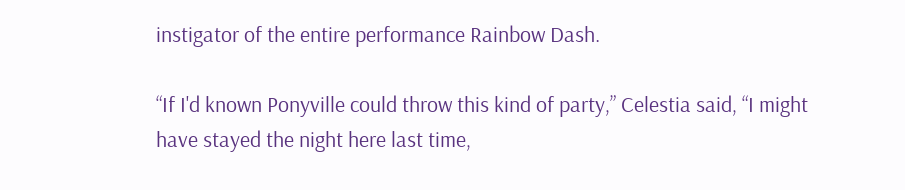instigator of the entire performance Rainbow Dash.

“If I'd known Ponyville could throw this kind of party,” Celestia said, “I might have stayed the night here last time,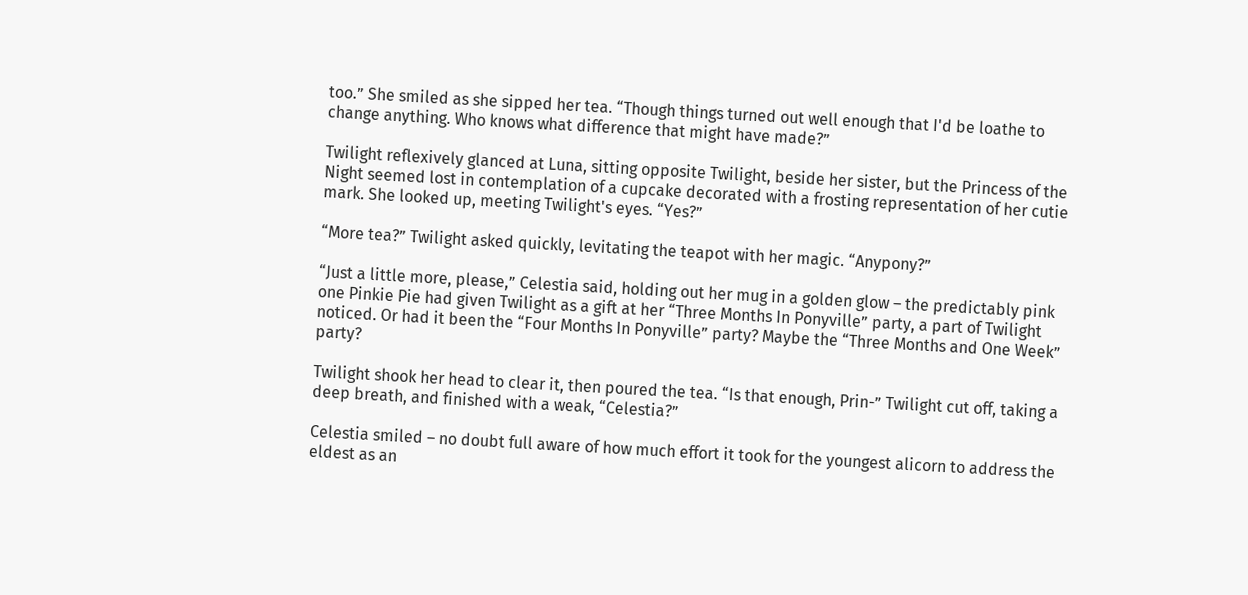too.” She smiled as she sipped her tea. “Though things turned out well enough that I'd be loathe to change anything. Who knows what difference that might have made?”

Twilight reflexively glanced at Luna, sitting opposite Twilight, beside her sister, but the Princess of the Night seemed lost in contemplation of a cupcake decorated with a frosting representation of her cutie mark. She looked up, meeting Twilight's eyes. “Yes?”

“More tea?” Twilight asked quickly, levitating the teapot with her magic. “Anypony?”

“Just a little more, please,” Celestia said, holding out her mug in a golden glow – the predictably pink one Pinkie Pie had given Twilight as a gift at her “Three Months In Ponyville” party, a part of Twilight noticed. Or had it been the “Four Months In Ponyville” party? Maybe the “Three Months and One Week” party?

Twilight shook her head to clear it, then poured the tea. “Is that enough, Prin-” Twilight cut off, taking a deep breath, and finished with a weak, “Celestia?”

Celestia smiled – no doubt full aware of how much effort it took for the youngest alicorn to address the eldest as an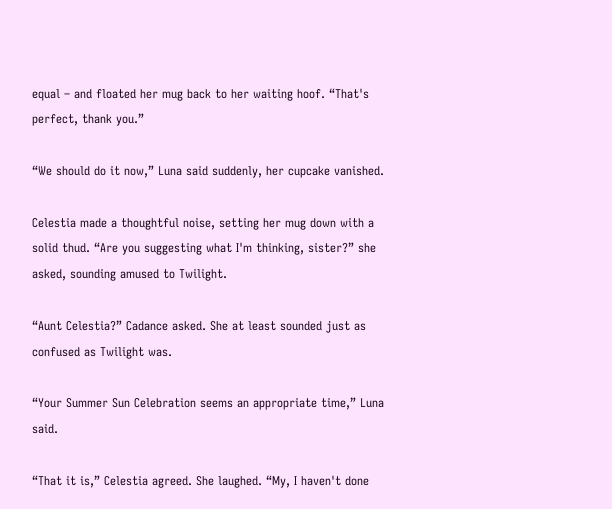equal – and floated her mug back to her waiting hoof. “That's perfect, thank you.”

“We should do it now,” Luna said suddenly, her cupcake vanished.

Celestia made a thoughtful noise, setting her mug down with a solid thud. “Are you suggesting what I'm thinking, sister?” she asked, sounding amused to Twilight.

“Aunt Celestia?” Cadance asked. She at least sounded just as confused as Twilight was.

“Your Summer Sun Celebration seems an appropriate time,” Luna said.

“That it is,” Celestia agreed. She laughed. “My, I haven't done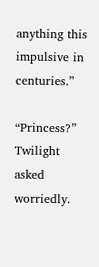anything this impulsive in centuries.”

“Princess?” Twilight asked worriedly.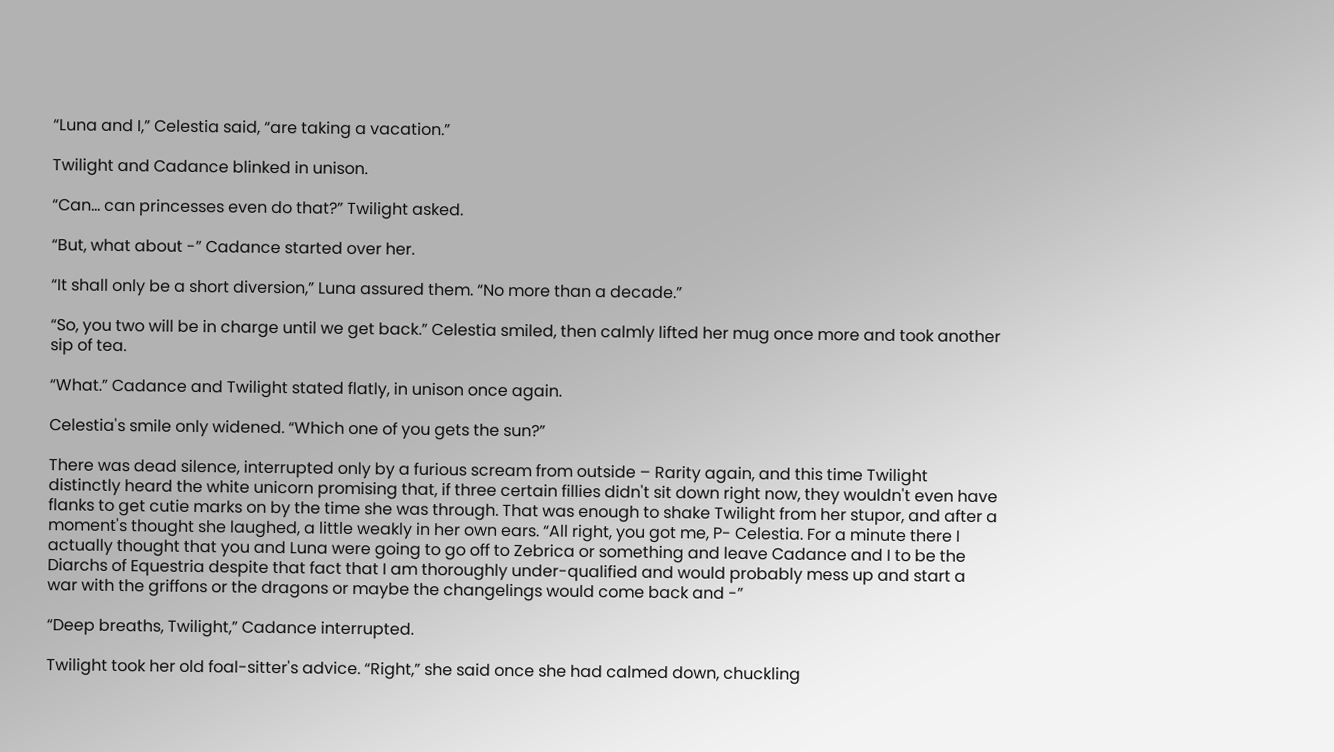“Luna and I,” Celestia said, “are taking a vacation.”

Twilight and Cadance blinked in unison.

“Can... can princesses even do that?” Twilight asked.

“But, what about -” Cadance started over her.

“It shall only be a short diversion,” Luna assured them. “No more than a decade.”

“So, you two will be in charge until we get back.” Celestia smiled, then calmly lifted her mug once more and took another sip of tea.

“What.” Cadance and Twilight stated flatly, in unison once again.

Celestia's smile only widened. “Which one of you gets the sun?”

There was dead silence, interrupted only by a furious scream from outside – Rarity again, and this time Twilight distinctly heard the white unicorn promising that, if three certain fillies didn't sit down right now, they wouldn't even have flanks to get cutie marks on by the time she was through. That was enough to shake Twilight from her stupor, and after a moment's thought she laughed, a little weakly in her own ears. “All right, you got me, P- Celestia. For a minute there I actually thought that you and Luna were going to go off to Zebrica or something and leave Cadance and I to be the Diarchs of Equestria despite that fact that I am thoroughly under-qualified and would probably mess up and start a war with the griffons or the dragons or maybe the changelings would come back and -”

“Deep breaths, Twilight,” Cadance interrupted.

Twilight took her old foal-sitter's advice. “Right,” she said once she had calmed down, chuckling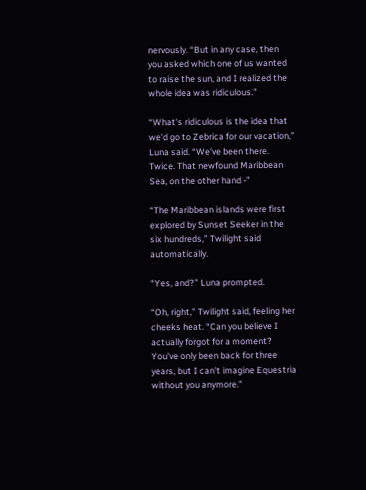nervously. “But in any case, then you asked which one of us wanted to raise the sun, and I realized the whole idea was ridiculous.”

“What's ridiculous is the idea that we'd go to Zebrica for our vacation,” Luna said. “We've been there. Twice. That newfound Maribbean Sea, on the other hand -”

“The Maribbean islands were first explored by Sunset Seeker in the six hundreds,” Twilight said automatically.

“Yes, and?” Luna prompted.

“Oh, right,” Twilight said, feeling her cheeks heat. “Can you believe I actually forgot for a moment? You've only been back for three years, but I can't imagine Equestria without you anymore.”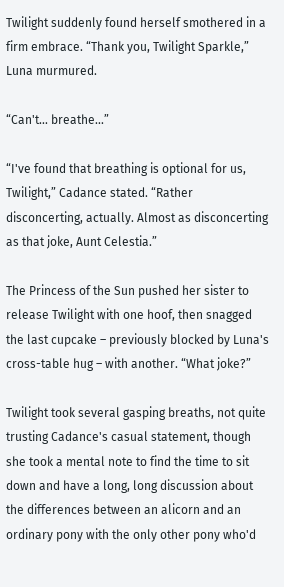Twilight suddenly found herself smothered in a firm embrace. “Thank you, Twilight Sparkle,” Luna murmured.

“Can't... breathe...”

“I've found that breathing is optional for us, Twilight,” Cadance stated. “Rather disconcerting, actually. Almost as disconcerting as that joke, Aunt Celestia.”

The Princess of the Sun pushed her sister to release Twilight with one hoof, then snagged the last cupcake – previously blocked by Luna's cross-table hug – with another. “What joke?”

Twilight took several gasping breaths, not quite trusting Cadance's casual statement, though she took a mental note to find the time to sit down and have a long, long discussion about the differences between an alicorn and an ordinary pony with the only other pony who'd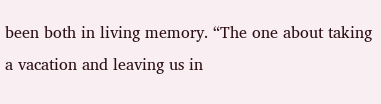been both in living memory. “The one about taking a vacation and leaving us in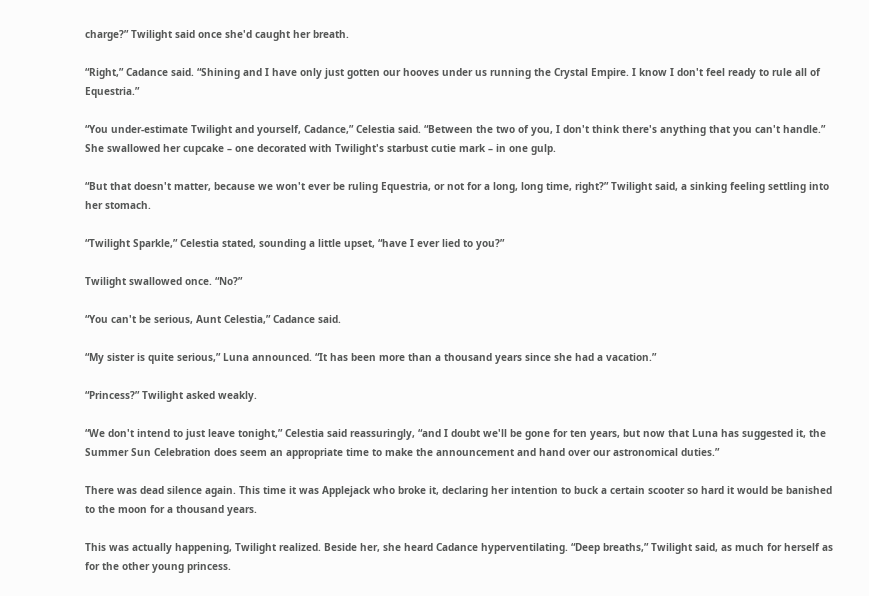charge?” Twilight said once she'd caught her breath.

“Right,” Cadance said. “Shining and I have only just gotten our hooves under us running the Crystal Empire. I know I don't feel ready to rule all of Equestria.”

“You under-estimate Twilight and yourself, Cadance,” Celestia said. “Between the two of you, I don't think there's anything that you can't handle.” She swallowed her cupcake – one decorated with Twilight's starbust cutie mark – in one gulp.

“But that doesn't matter, because we won't ever be ruling Equestria, or not for a long, long time, right?” Twilight said, a sinking feeling settling into her stomach.

“Twilight Sparkle,” Celestia stated, sounding a little upset, “have I ever lied to you?”

Twilight swallowed once. “No?”

“You can't be serious, Aunt Celestia,” Cadance said.

“My sister is quite serious,” Luna announced. “It has been more than a thousand years since she had a vacation.”

“Princess?” Twilight asked weakly.

“We don't intend to just leave tonight,” Celestia said reassuringly, “and I doubt we'll be gone for ten years, but now that Luna has suggested it, the Summer Sun Celebration does seem an appropriate time to make the announcement and hand over our astronomical duties.”

There was dead silence again. This time it was Applejack who broke it, declaring her intention to buck a certain scooter so hard it would be banished to the moon for a thousand years.

This was actually happening, Twilight realized. Beside her, she heard Cadance hyperventilating. “Deep breaths,” Twilight said, as much for herself as for the other young princess.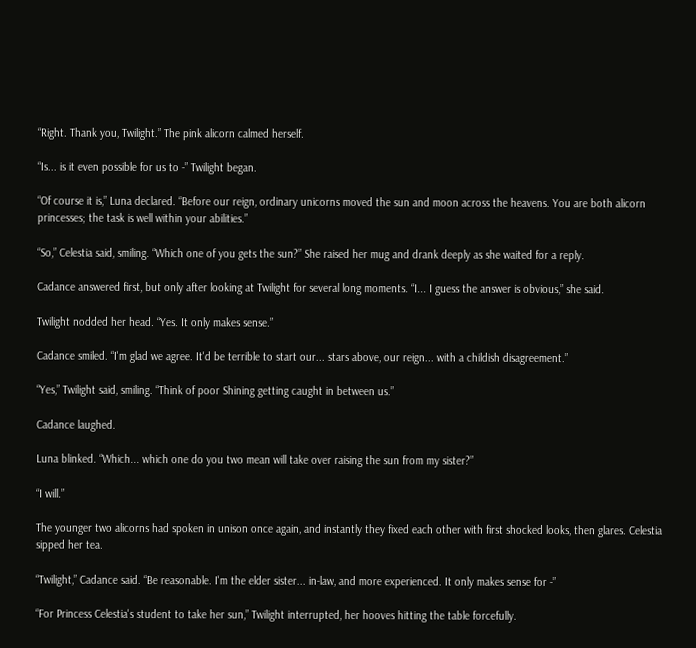“Right. Thank you, Twilight.” The pink alicorn calmed herself.

“Is... is it even possible for us to -” Twilight began.

“Of course it is,” Luna declared. “Before our reign, ordinary unicorns moved the sun and moon across the heavens. You are both alicorn princesses; the task is well within your abilities.”

“So,” Celestia said, smiling. “Which one of you gets the sun?” She raised her mug and drank deeply as she waited for a reply.

Cadance answered first, but only after looking at Twilight for several long moments. “I... I guess the answer is obvious,” she said.

Twilight nodded her head. “Yes. It only makes sense.”

Cadance smiled. “I'm glad we agree. It'd be terrible to start our... stars above, our reign... with a childish disagreement.”

“Yes,” Twilight said, smiling. “Think of poor Shining getting caught in between us.”

Cadance laughed.

Luna blinked. “Which... which one do you two mean will take over raising the sun from my sister?”

“I will.”

The younger two alicorns had spoken in unison once again, and instantly they fixed each other with first shocked looks, then glares. Celestia sipped her tea.

“Twilight,” Cadance said. “Be reasonable. I'm the elder sister... in-law, and more experienced. It only makes sense for -”

“For Princess Celestia's student to take her sun,” Twilight interrupted, her hooves hitting the table forcefully.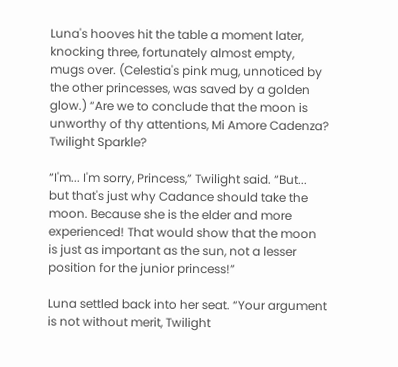Luna's hooves hit the table a moment later, knocking three, fortunately almost empty, mugs over. (Celestia's pink mug, unnoticed by the other princesses, was saved by a golden glow.) “Are we to conclude that the moon is unworthy of thy attentions, Mi Amore Cadenza? Twilight Sparkle?

“I'm... I'm sorry, Princess,” Twilight said. “But... but that's just why Cadance should take the moon. Because she is the elder and more experienced! That would show that the moon is just as important as the sun, not a lesser position for the junior princess!”

Luna settled back into her seat. “Your argument is not without merit, Twilight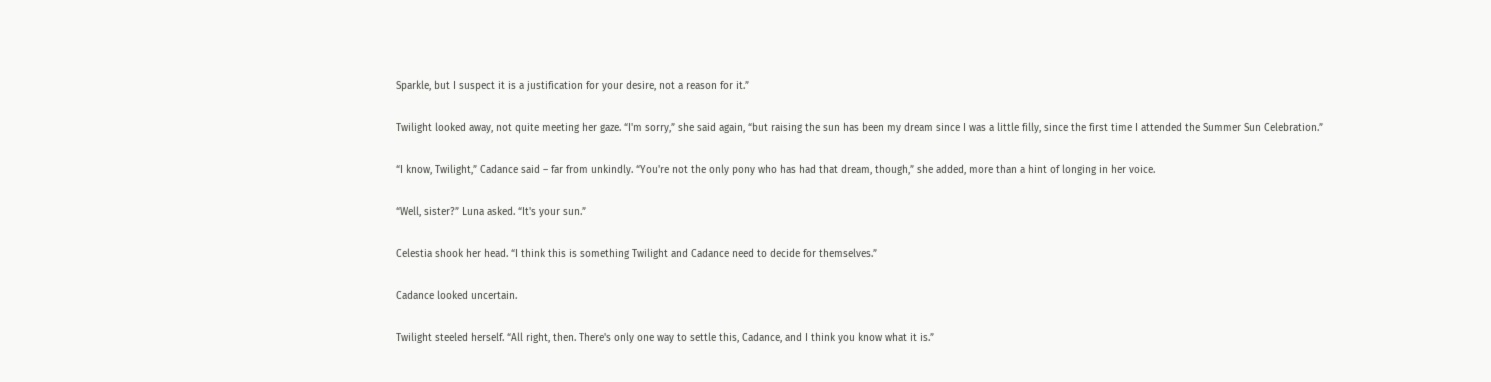Sparkle, but I suspect it is a justification for your desire, not a reason for it.”

Twilight looked away, not quite meeting her gaze. “I'm sorry,” she said again, “but raising the sun has been my dream since I was a little filly, since the first time I attended the Summer Sun Celebration.”

“I know, Twilight,” Cadance said – far from unkindly. “You're not the only pony who has had that dream, though,” she added, more than a hint of longing in her voice.

“Well, sister?” Luna asked. “It's your sun.”

Celestia shook her head. “I think this is something Twilight and Cadance need to decide for themselves.”

Cadance looked uncertain.

Twilight steeled herself. “All right, then. There's only one way to settle this, Cadance, and I think you know what it is.”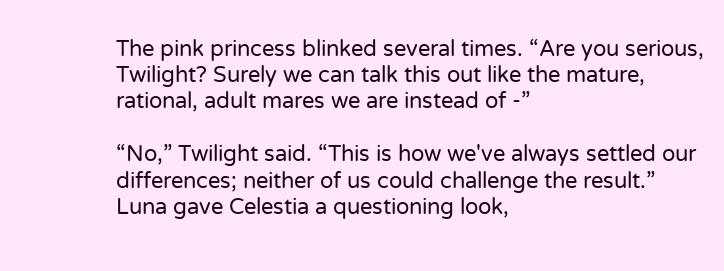The pink princess blinked several times. “Are you serious, Twilight? Surely we can talk this out like the mature, rational, adult mares we are instead of -”

“No,” Twilight said. “This is how we've always settled our differences; neither of us could challenge the result.” Luna gave Celestia a questioning look,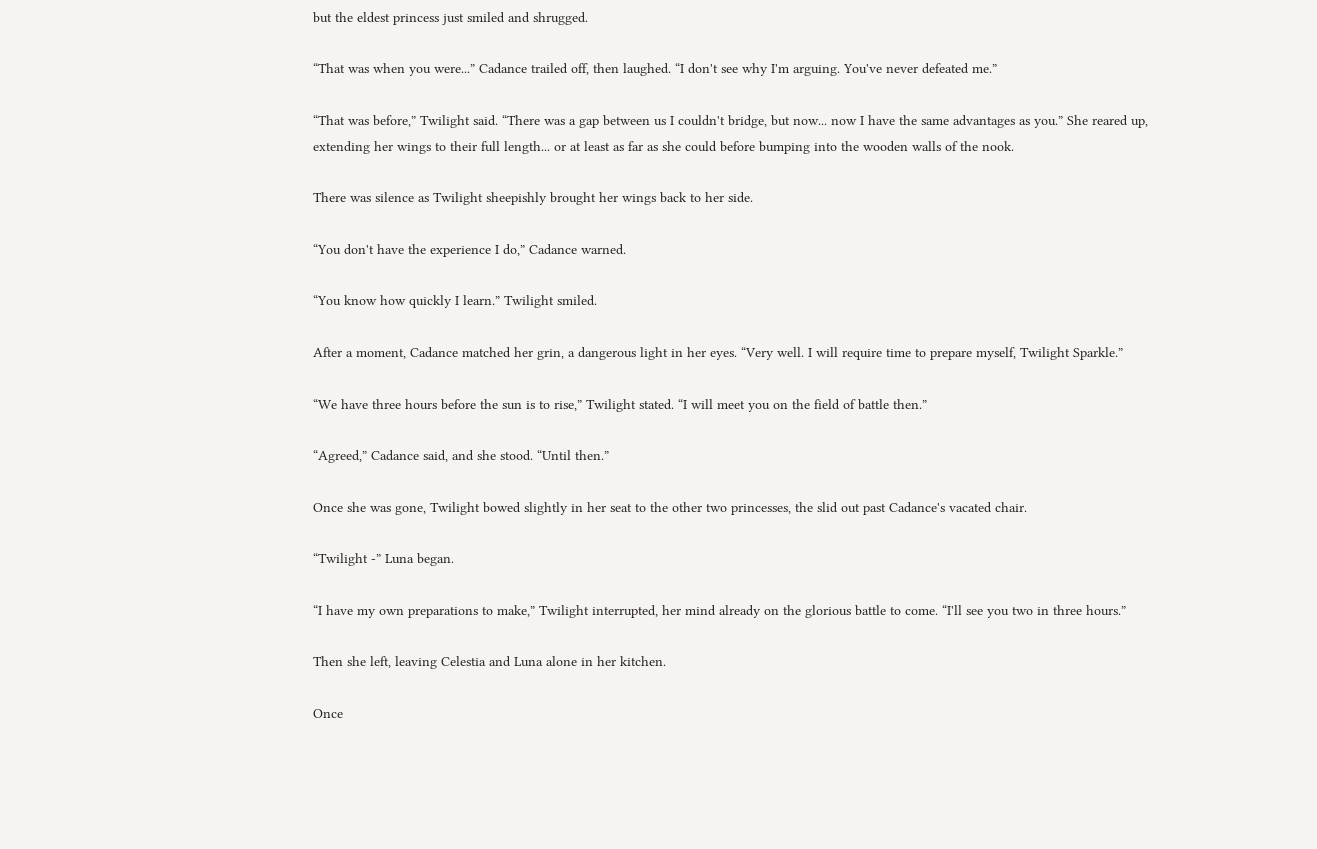but the eldest princess just smiled and shrugged.

“That was when you were...” Cadance trailed off, then laughed. “I don't see why I'm arguing. You've never defeated me.”

“That was before,” Twilight said. “There was a gap between us I couldn't bridge, but now... now I have the same advantages as you.” She reared up, extending her wings to their full length... or at least as far as she could before bumping into the wooden walls of the nook.

There was silence as Twilight sheepishly brought her wings back to her side.

“You don't have the experience I do,” Cadance warned.

“You know how quickly I learn.” Twilight smiled.

After a moment, Cadance matched her grin, a dangerous light in her eyes. “Very well. I will require time to prepare myself, Twilight Sparkle.”

“We have three hours before the sun is to rise,” Twilight stated. “I will meet you on the field of battle then.”

“Agreed,” Cadance said, and she stood. “Until then.”

Once she was gone, Twilight bowed slightly in her seat to the other two princesses, the slid out past Cadance's vacated chair.

“Twilight -” Luna began.

“I have my own preparations to make,” Twilight interrupted, her mind already on the glorious battle to come. “I'll see you two in three hours.”

Then she left, leaving Celestia and Luna alone in her kitchen.

Once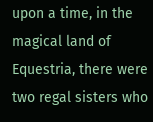upon a time, in the magical land of Equestria, there were two regal sisters who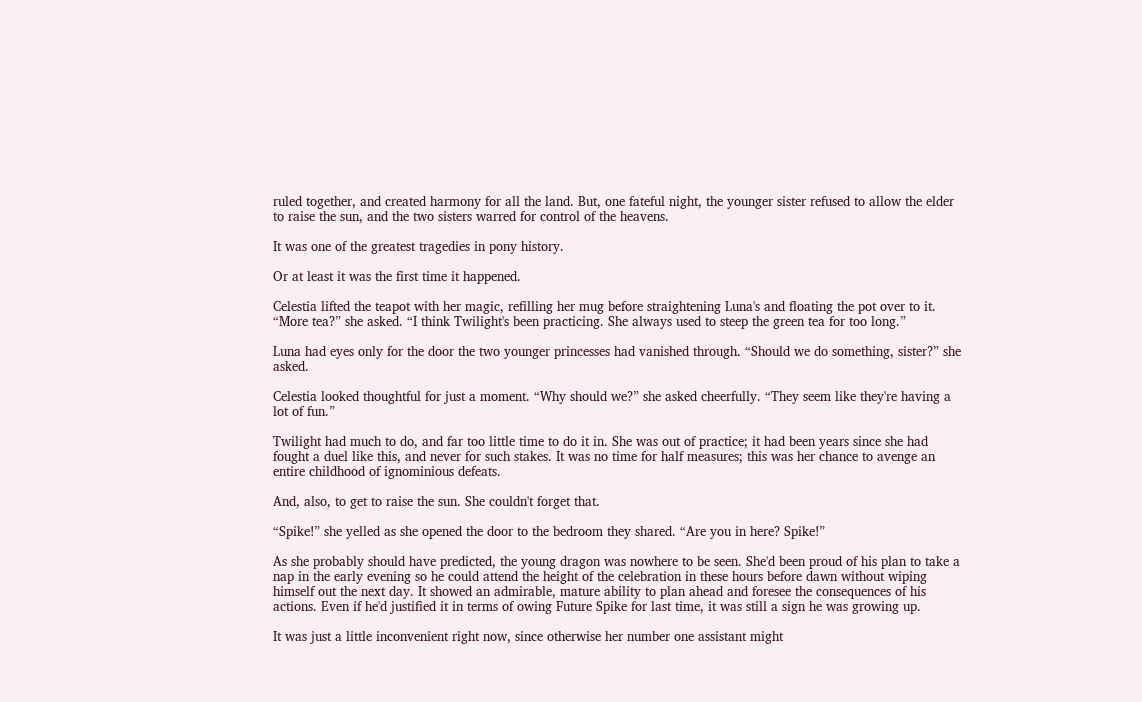ruled together, and created harmony for all the land. But, one fateful night, the younger sister refused to allow the elder to raise the sun, and the two sisters warred for control of the heavens.

It was one of the greatest tragedies in pony history.

Or at least it was the first time it happened.

Celestia lifted the teapot with her magic, refilling her mug before straightening Luna's and floating the pot over to it. “More tea?” she asked. “I think Twilight's been practicing. She always used to steep the green tea for too long.”

Luna had eyes only for the door the two younger princesses had vanished through. “Should we do something, sister?” she asked.

Celestia looked thoughtful for just a moment. “Why should we?” she asked cheerfully. “They seem like they're having a lot of fun.”

Twilight had much to do, and far too little time to do it in. She was out of practice; it had been years since she had fought a duel like this, and never for such stakes. It was no time for half measures; this was her chance to avenge an entire childhood of ignominious defeats.

And, also, to get to raise the sun. She couldn't forget that.

“Spike!” she yelled as she opened the door to the bedroom they shared. “Are you in here? Spike!”

As she probably should have predicted, the young dragon was nowhere to be seen. She'd been proud of his plan to take a nap in the early evening so he could attend the height of the celebration in these hours before dawn without wiping himself out the next day. It showed an admirable, mature ability to plan ahead and foresee the consequences of his actions. Even if he'd justified it in terms of owing Future Spike for last time, it was still a sign he was growing up.

It was just a little inconvenient right now, since otherwise her number one assistant might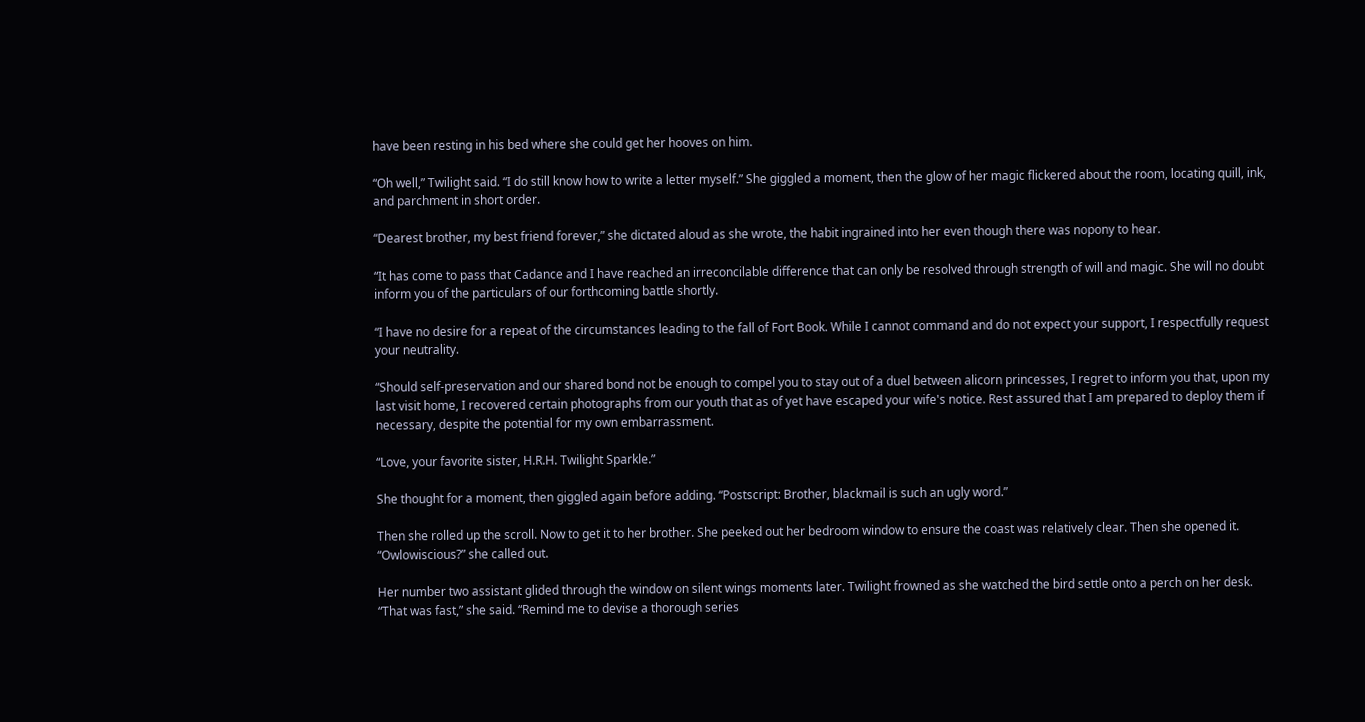have been resting in his bed where she could get her hooves on him.

“Oh well,” Twilight said. “I do still know how to write a letter myself.” She giggled a moment, then the glow of her magic flickered about the room, locating quill, ink, and parchment in short order.

“Dearest brother, my best friend forever,” she dictated aloud as she wrote, the habit ingrained into her even though there was nopony to hear.

“It has come to pass that Cadance and I have reached an irreconcilable difference that can only be resolved through strength of will and magic. She will no doubt inform you of the particulars of our forthcoming battle shortly.

“I have no desire for a repeat of the circumstances leading to the fall of Fort Book. While I cannot command and do not expect your support, I respectfully request your neutrality.

“Should self-preservation and our shared bond not be enough to compel you to stay out of a duel between alicorn princesses, I regret to inform you that, upon my last visit home, I recovered certain photographs from our youth that as of yet have escaped your wife's notice. Rest assured that I am prepared to deploy them if necessary, despite the potential for my own embarrassment.

“Love, your favorite sister, H.R.H. Twilight Sparkle.”

She thought for a moment, then giggled again before adding. “Postscript: Brother, blackmail is such an ugly word.”

Then she rolled up the scroll. Now to get it to her brother. She peeked out her bedroom window to ensure the coast was relatively clear. Then she opened it. “Owlowiscious?” she called out.

Her number two assistant glided through the window on silent wings moments later. Twilight frowned as she watched the bird settle onto a perch on her desk. “That was fast,” she said. “Remind me to devise a thorough series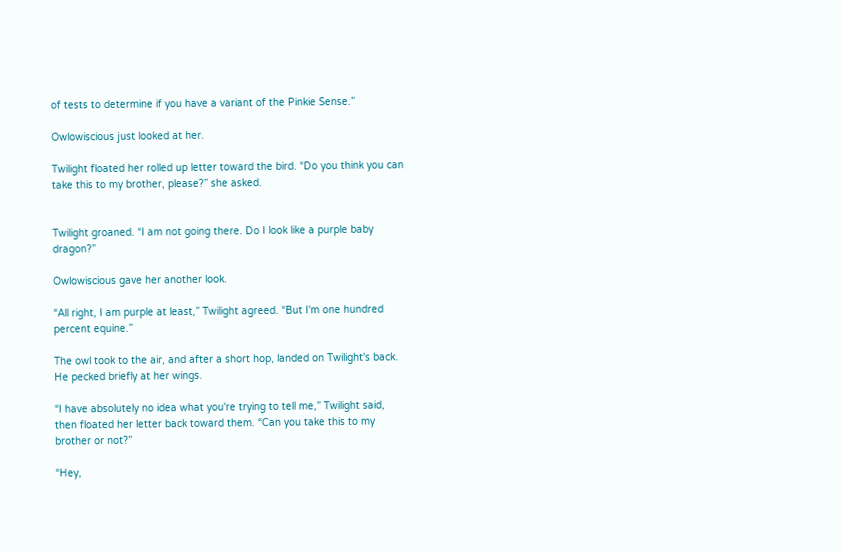of tests to determine if you have a variant of the Pinkie Sense.”

Owlowiscious just looked at her.

Twilight floated her rolled up letter toward the bird. “Do you think you can take this to my brother, please?” she asked.


Twilight groaned. “I am not going there. Do I look like a purple baby dragon?”

Owlowiscious gave her another look.

“All right, I am purple at least,” Twilight agreed. “But I'm one hundred percent equine.”

The owl took to the air, and after a short hop, landed on Twilight's back. He pecked briefly at her wings.

“I have absolutely no idea what you're trying to tell me,” Twilight said, then floated her letter back toward them. “Can you take this to my brother or not?”

“Hey,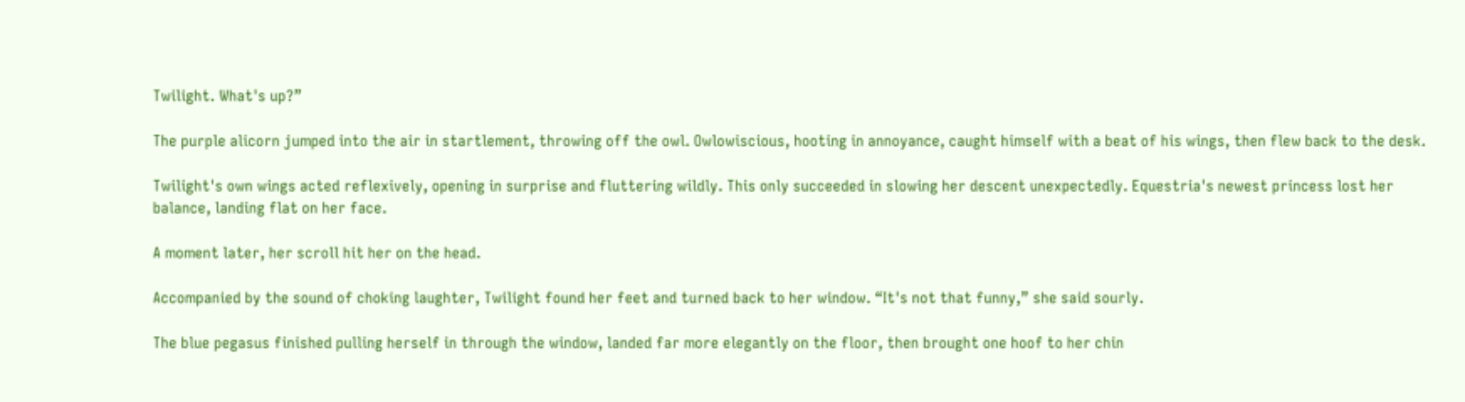Twilight. What's up?”

The purple alicorn jumped into the air in startlement, throwing off the owl. Owlowiscious, hooting in annoyance, caught himself with a beat of his wings, then flew back to the desk.

Twilight's own wings acted reflexively, opening in surprise and fluttering wildly. This only succeeded in slowing her descent unexpectedly. Equestria's newest princess lost her balance, landing flat on her face.

A moment later, her scroll hit her on the head.

Accompanied by the sound of choking laughter, Twilight found her feet and turned back to her window. “It's not that funny,” she said sourly.

The blue pegasus finished pulling herself in through the window, landed far more elegantly on the floor, then brought one hoof to her chin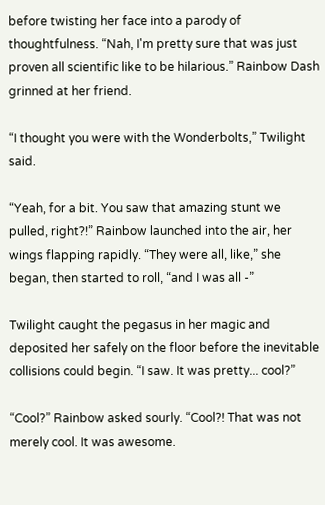before twisting her face into a parody of thoughtfulness. “Nah, I'm pretty sure that was just proven all scientific like to be hilarious.” Rainbow Dash grinned at her friend.

“I thought you were with the Wonderbolts,” Twilight said.

“Yeah, for a bit. You saw that amazing stunt we pulled, right?!” Rainbow launched into the air, her wings flapping rapidly. “They were all, like,” she began, then started to roll, “and I was all -”

Twilight caught the pegasus in her magic and deposited her safely on the floor before the inevitable collisions could begin. “I saw. It was pretty... cool?”

“Cool?” Rainbow asked sourly. “Cool?! That was not merely cool. It was awesome.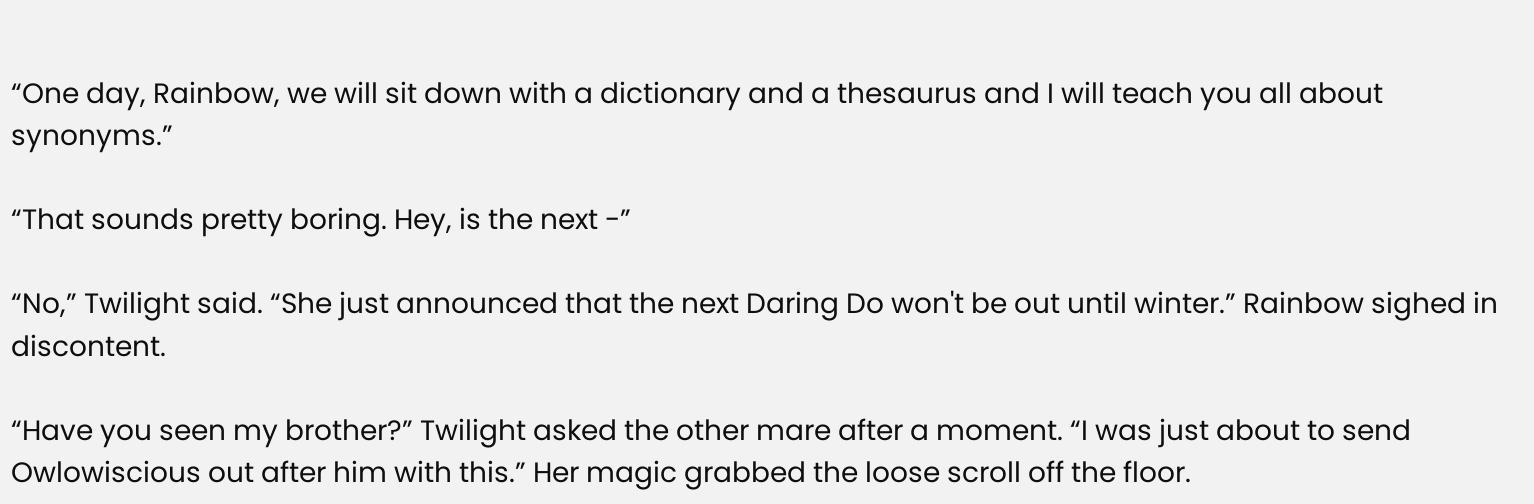“One day, Rainbow, we will sit down with a dictionary and a thesaurus and I will teach you all about synonyms.”

“That sounds pretty boring. Hey, is the next -”

“No,” Twilight said. “She just announced that the next Daring Do won't be out until winter.” Rainbow sighed in discontent.

“Have you seen my brother?” Twilight asked the other mare after a moment. “I was just about to send Owlowiscious out after him with this.” Her magic grabbed the loose scroll off the floor.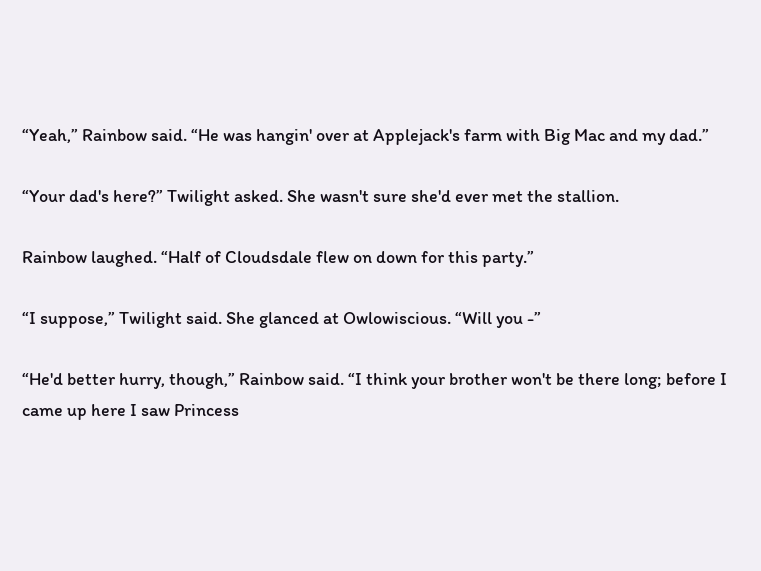“Yeah,” Rainbow said. “He was hangin' over at Applejack's farm with Big Mac and my dad.”

“Your dad's here?” Twilight asked. She wasn't sure she'd ever met the stallion.

Rainbow laughed. “Half of Cloudsdale flew on down for this party.”

“I suppose,” Twilight said. She glanced at Owlowiscious. “Will you -”

“He'd better hurry, though,” Rainbow said. “I think your brother won't be there long; before I came up here I saw Princess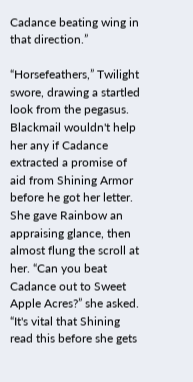Cadance beating wing in that direction.”

“Horsefeathers,” Twilight swore, drawing a startled look from the pegasus. Blackmail wouldn't help her any if Cadance extracted a promise of aid from Shining Armor before he got her letter. She gave Rainbow an appraising glance, then almost flung the scroll at her. “Can you beat Cadance out to Sweet Apple Acres?” she asked. “It's vital that Shining read this before she gets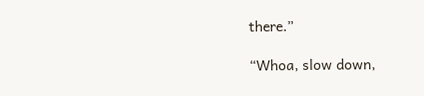there.”

“Whoa, slow down,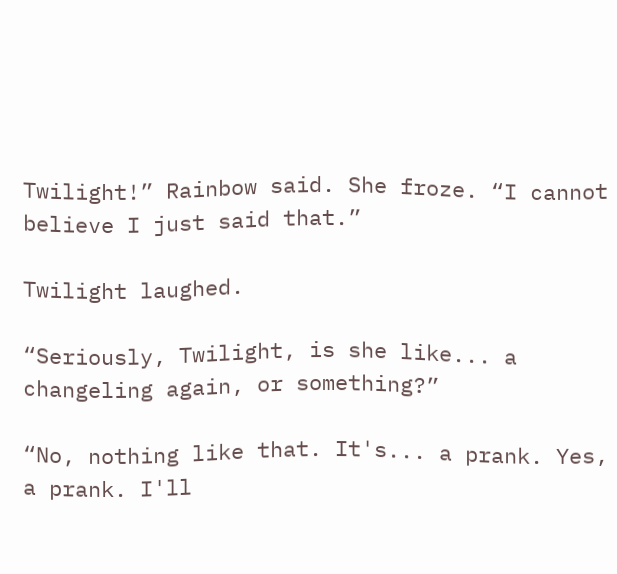Twilight!” Rainbow said. She froze. “I cannot believe I just said that.”

Twilight laughed.

“Seriously, Twilight, is she like... a changeling again, or something?”

“No, nothing like that. It's... a prank. Yes, a prank. I'll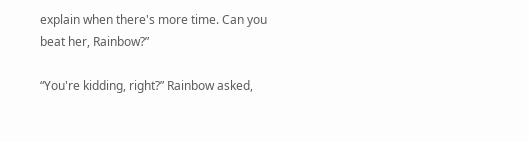explain when there's more time. Can you beat her, Rainbow?”

“You're kidding, right?” Rainbow asked,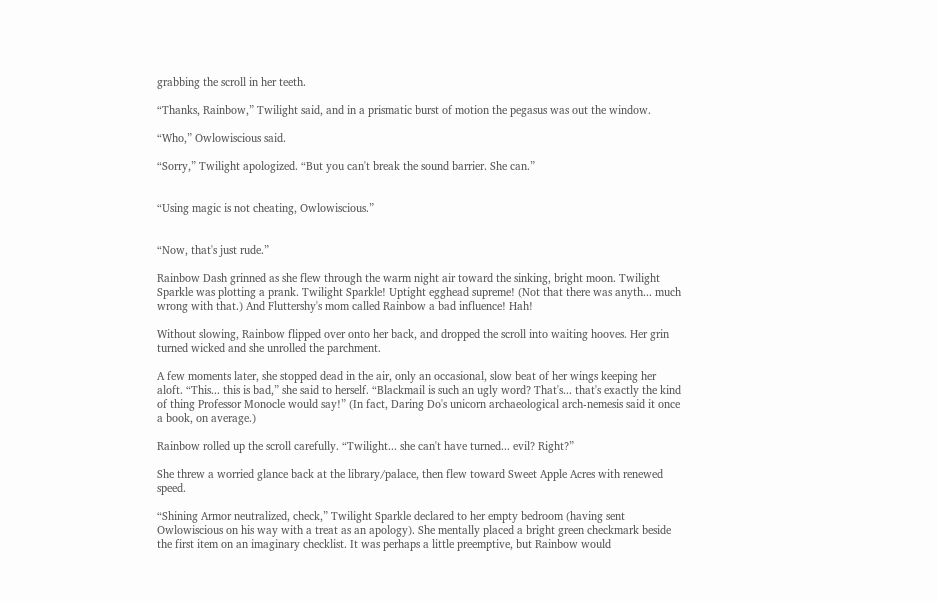grabbing the scroll in her teeth.

“Thanks, Rainbow,” Twilight said, and in a prismatic burst of motion the pegasus was out the window.

“Who,” Owlowiscious said.

“Sorry,” Twilight apologized. “But you can't break the sound barrier. She can.”


“Using magic is not cheating, Owlowiscious.”


“Now, that's just rude.”

Rainbow Dash grinned as she flew through the warm night air toward the sinking, bright moon. Twilight Sparkle was plotting a prank. Twilight Sparkle! Uptight egghead supreme! (Not that there was anyth... much wrong with that.) And Fluttershy's mom called Rainbow a bad influence! Hah!

Without slowing, Rainbow flipped over onto her back, and dropped the scroll into waiting hooves. Her grin turned wicked and she unrolled the parchment.

A few moments later, she stopped dead in the air, only an occasional, slow beat of her wings keeping her aloft. “This... this is bad,” she said to herself. “Blackmail is such an ugly word? That's... that's exactly the kind of thing Professor Monocle would say!” (In fact, Daring Do's unicorn archaeological arch-nemesis said it once a book, on average.)

Rainbow rolled up the scroll carefully. “Twilight... she can't have turned... evil? Right?”

She threw a worried glance back at the library/palace, then flew toward Sweet Apple Acres with renewed speed.

“Shining Armor neutralized, check,” Twilight Sparkle declared to her empty bedroom (having sent Owlowiscious on his way with a treat as an apology). She mentally placed a bright green checkmark beside the first item on an imaginary checklist. It was perhaps a little preemptive, but Rainbow would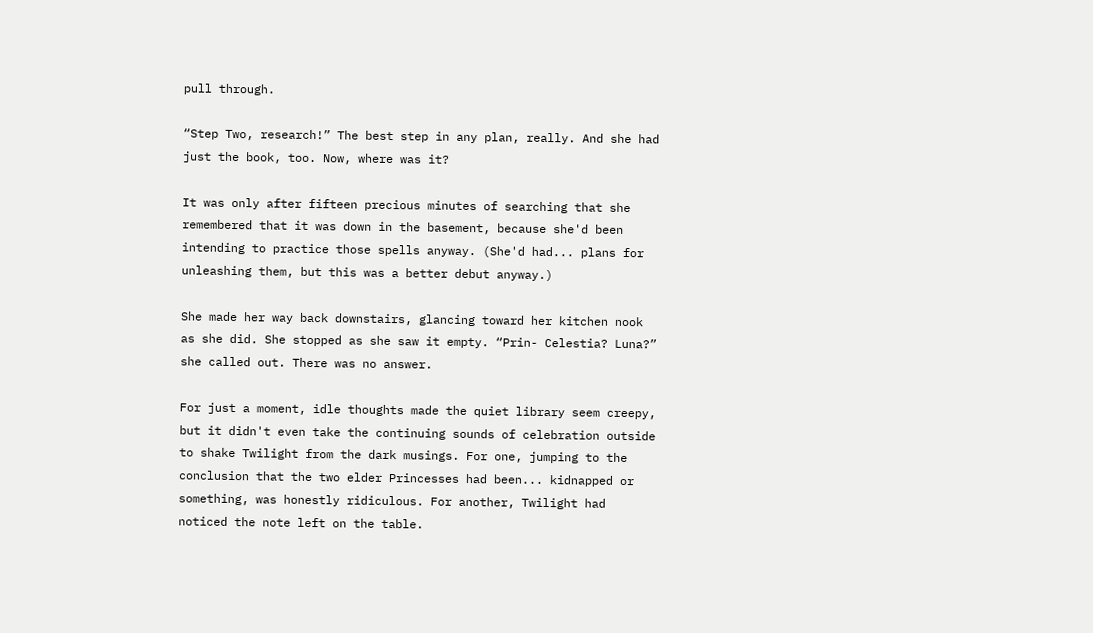pull through.

“Step Two, research!” The best step in any plan, really. And she had just the book, too. Now, where was it?

It was only after fifteen precious minutes of searching that she remembered that it was down in the basement, because she'd been intending to practice those spells anyway. (She'd had... plans for unleashing them, but this was a better debut anyway.)

She made her way back downstairs, glancing toward her kitchen nook as she did. She stopped as she saw it empty. “Prin- Celestia? Luna?” she called out. There was no answer.

For just a moment, idle thoughts made the quiet library seem creepy, but it didn't even take the continuing sounds of celebration outside to shake Twilight from the dark musings. For one, jumping to the conclusion that the two elder Princesses had been... kidnapped or something, was honestly ridiculous. For another, Twilight had noticed the note left on the table.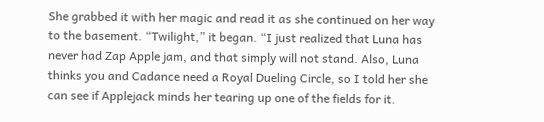She grabbed it with her magic and read it as she continued on her way to the basement. “Twilight,” it began. “I just realized that Luna has never had Zap Apple jam, and that simply will not stand. Also, Luna thinks you and Cadance need a Royal Dueling Circle, so I told her she can see if Applejack minds her tearing up one of the fields for it.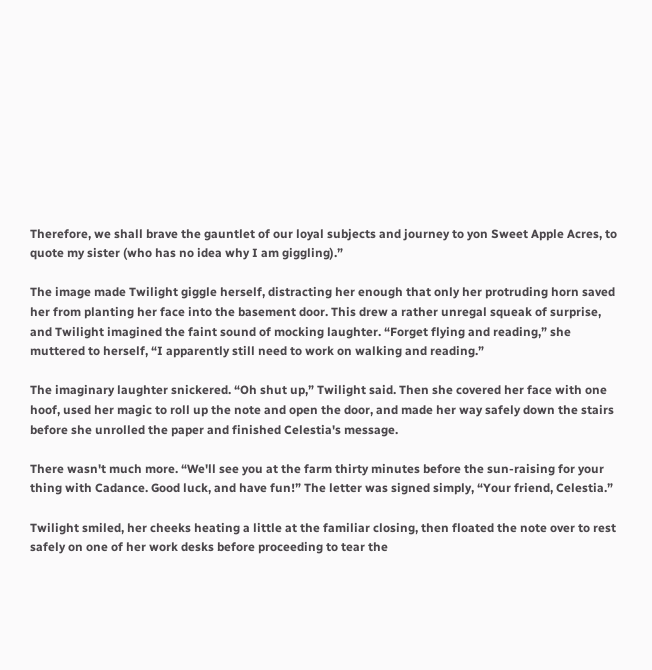Therefore, we shall brave the gauntlet of our loyal subjects and journey to yon Sweet Apple Acres, to quote my sister (who has no idea why I am giggling).”

The image made Twilight giggle herself, distracting her enough that only her protruding horn saved her from planting her face into the basement door. This drew a rather unregal squeak of surprise, and Twilight imagined the faint sound of mocking laughter. “Forget flying and reading,” she muttered to herself, “I apparently still need to work on walking and reading.”

The imaginary laughter snickered. “Oh shut up,” Twilight said. Then she covered her face with one hoof, used her magic to roll up the note and open the door, and made her way safely down the stairs before she unrolled the paper and finished Celestia's message.

There wasn't much more. “We'll see you at the farm thirty minutes before the sun-raising for your thing with Cadance. Good luck, and have fun!” The letter was signed simply, “Your friend, Celestia.”

Twilight smiled, her cheeks heating a little at the familiar closing, then floated the note over to rest safely on one of her work desks before proceeding to tear the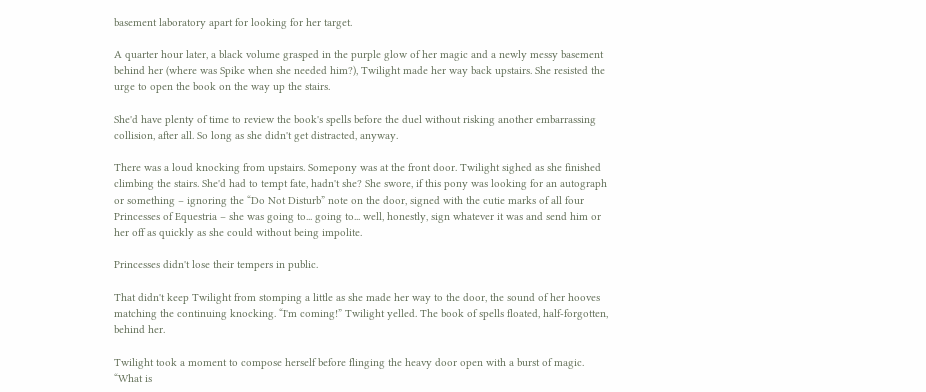basement laboratory apart for looking for her target.

A quarter hour later, a black volume grasped in the purple glow of her magic and a newly messy basement behind her (where was Spike when she needed him?), Twilight made her way back upstairs. She resisted the urge to open the book on the way up the stairs.

She'd have plenty of time to review the book's spells before the duel without risking another embarrassing collision, after all. So long as she didn't get distracted, anyway.

There was a loud knocking from upstairs. Somepony was at the front door. Twilight sighed as she finished climbing the stairs. She'd had to tempt fate, hadn't she? She swore, if this pony was looking for an autograph or something – ignoring the “Do Not Disturb” note on the door, signed with the cutie marks of all four Princesses of Equestria – she was going to... going to... well, honestly, sign whatever it was and send him or her off as quickly as she could without being impolite.

Princesses didn't lose their tempers in public.

That didn't keep Twilight from stomping a little as she made her way to the door, the sound of her hooves matching the continuing knocking. “I'm coming!” Twilight yelled. The book of spells floated, half-forgotten, behind her.

Twilight took a moment to compose herself before flinging the heavy door open with a burst of magic. “What is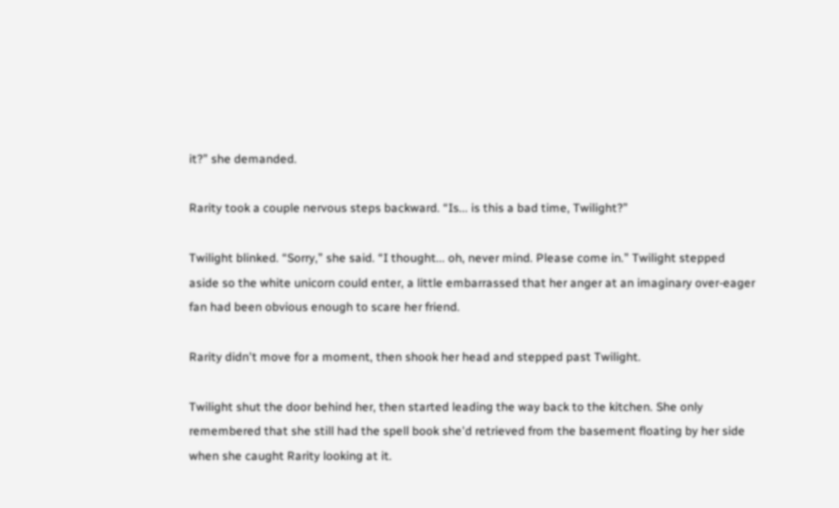it?” she demanded.

Rarity took a couple nervous steps backward. “Is... is this a bad time, Twilight?”

Twilight blinked. “Sorry,” she said. “I thought... oh, never mind. Please come in.” Twilight stepped aside so the white unicorn could enter, a little embarrassed that her anger at an imaginary over-eager fan had been obvious enough to scare her friend.

Rarity didn't move for a moment, then shook her head and stepped past Twilight.

Twilight shut the door behind her, then started leading the way back to the kitchen. She only remembered that she still had the spell book she'd retrieved from the basement floating by her side when she caught Rarity looking at it.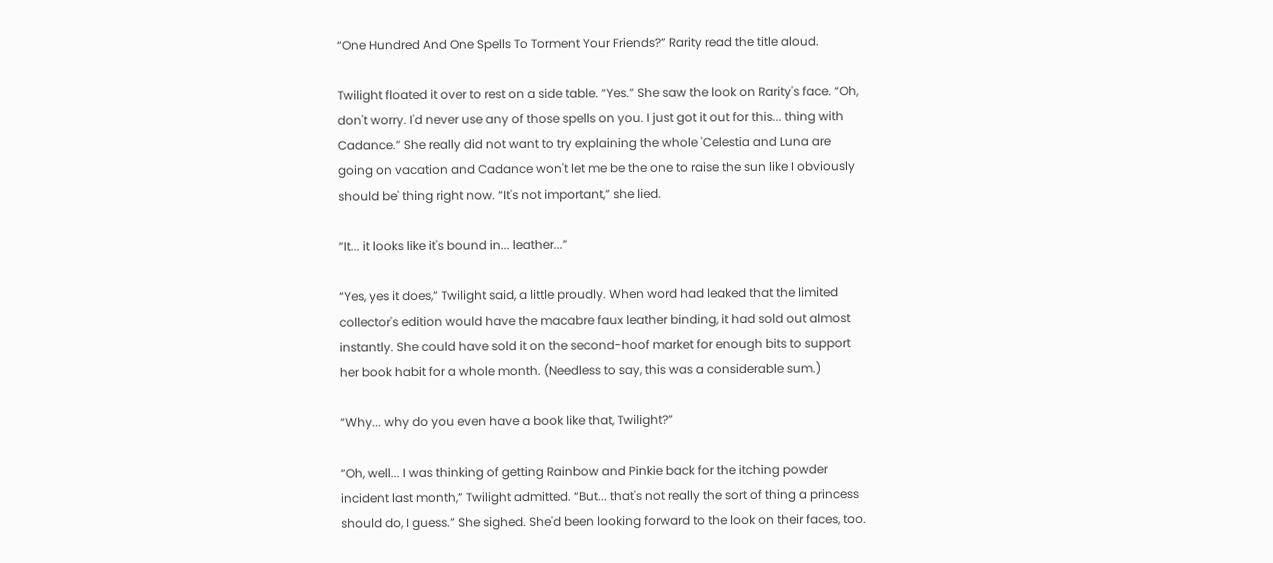“One Hundred And One Spells To Torment Your Friends?” Rarity read the title aloud.

Twilight floated it over to rest on a side table. “Yes.” She saw the look on Rarity's face. “Oh, don't worry. I'd never use any of those spells on you. I just got it out for this... thing with Cadance.” She really did not want to try explaining the whole 'Celestia and Luna are going on vacation and Cadance won't let me be the one to raise the sun like I obviously should be' thing right now. “It's not important,” she lied.

“It... it looks like it's bound in... leather...”

“Yes, yes it does,” Twilight said, a little proudly. When word had leaked that the limited collector's edition would have the macabre faux leather binding, it had sold out almost instantly. She could have sold it on the second-hoof market for enough bits to support her book habit for a whole month. (Needless to say, this was a considerable sum.)

“Why... why do you even have a book like that, Twilight?”

“Oh, well... I was thinking of getting Rainbow and Pinkie back for the itching powder incident last month,” Twilight admitted. “But... that's not really the sort of thing a princess should do, I guess.” She sighed. She'd been looking forward to the look on their faces, too.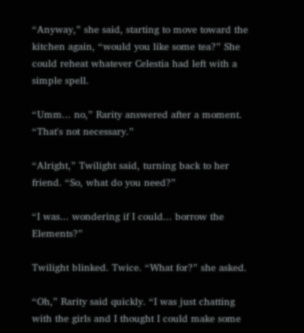“Anyway,” she said, starting to move toward the kitchen again, “would you like some tea?” She could reheat whatever Celestia had left with a simple spell.

“Umm... no,” Rarity answered after a moment. “That's not necessary.”

“Alright,” Twilight said, turning back to her friend. “So, what do you need?”

“I was... wondering if I could... borrow the Elements?”

Twilight blinked. Twice. “What for?” she asked.

“Oh,” Rarity said quickly. “I was just chatting with the girls and I thought I could make some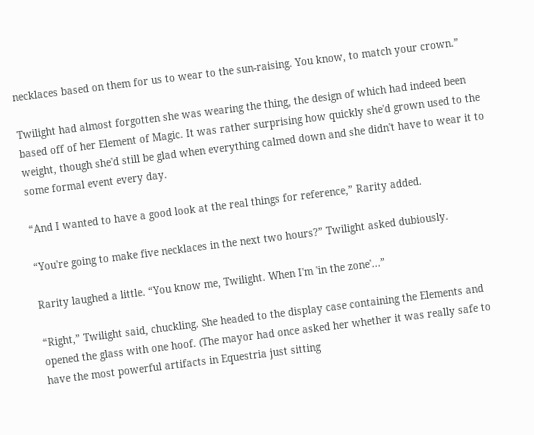necklaces based on them for us to wear to the sun-raising. You know, to match your crown.”

Twilight had almost forgotten she was wearing the thing, the design of which had indeed been based off of her Element of Magic. It was rather surprising how quickly she'd grown used to the weight, though she'd still be glad when everything calmed down and she didn't have to wear it to some formal event every day.

“And I wanted to have a good look at the real things for reference,” Rarity added.

“You're going to make five necklaces in the next two hours?” Twilight asked dubiously.

Rarity laughed a little. “You know me, Twilight. When I'm 'in the zone'...”

“Right,” Twilight said, chuckling. She headed to the display case containing the Elements and opened the glass with one hoof. (The mayor had once asked her whether it was really safe to have the most powerful artifacts in Equestria just sitting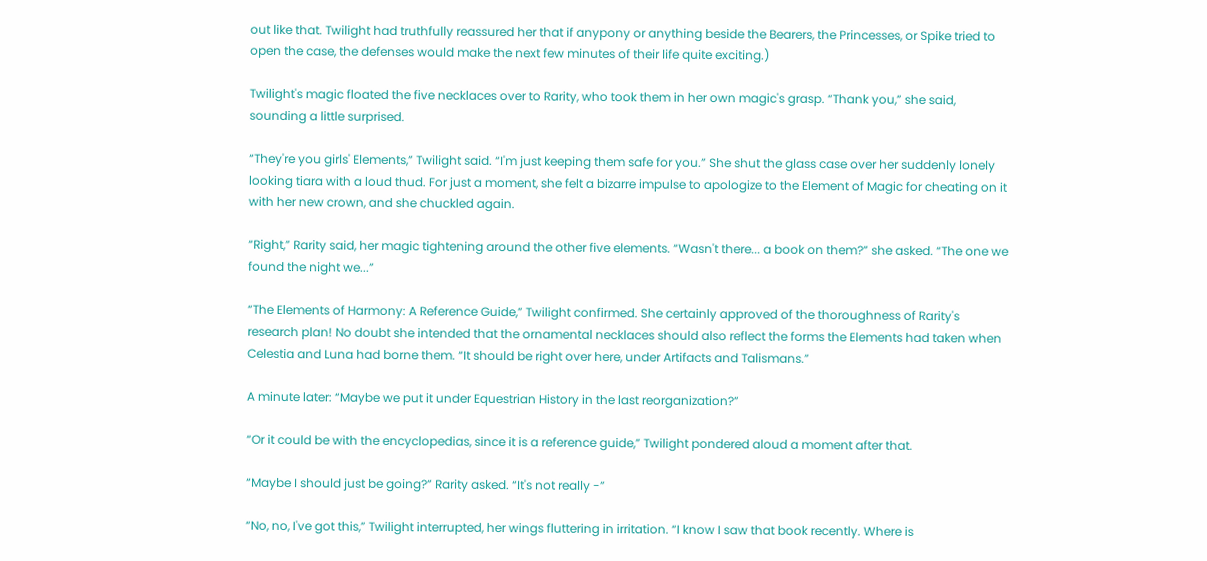out like that. Twilight had truthfully reassured her that if anypony or anything beside the Bearers, the Princesses, or Spike tried to open the case, the defenses would make the next few minutes of their life quite exciting.)

Twilight's magic floated the five necklaces over to Rarity, who took them in her own magic's grasp. “Thank you,” she said, sounding a little surprised.

“They're you girls' Elements,” Twilight said. “I'm just keeping them safe for you.” She shut the glass case over her suddenly lonely looking tiara with a loud thud. For just a moment, she felt a bizarre impulse to apologize to the Element of Magic for cheating on it with her new crown, and she chuckled again.

“Right,” Rarity said, her magic tightening around the other five elements. “Wasn't there... a book on them?” she asked. “The one we found the night we...”

“The Elements of Harmony: A Reference Guide,” Twilight confirmed. She certainly approved of the thoroughness of Rarity's research plan! No doubt she intended that the ornamental necklaces should also reflect the forms the Elements had taken when Celestia and Luna had borne them. “It should be right over here, under Artifacts and Talismans.”

A minute later: “Maybe we put it under Equestrian History in the last reorganization?”

“Or it could be with the encyclopedias, since it is a reference guide,” Twilight pondered aloud a moment after that.

“Maybe I should just be going?” Rarity asked. “It's not really -”

“No, no, I've got this,” Twilight interrupted, her wings fluttering in irritation. “I know I saw that book recently. Where is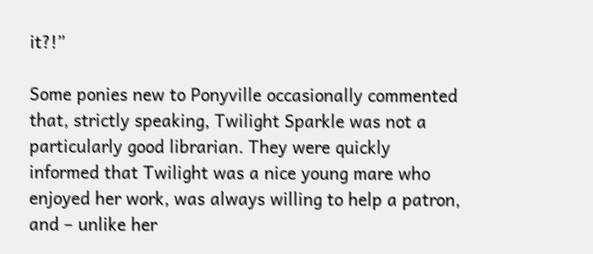it?!”

Some ponies new to Ponyville occasionally commented that, strictly speaking, Twilight Sparkle was not a particularly good librarian. They were quickly informed that Twilight was a nice young mare who enjoyed her work, was always willing to help a patron, and – unlike her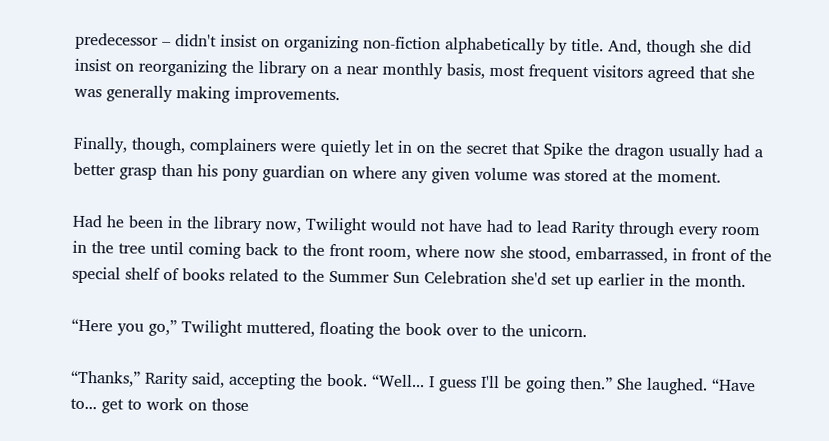predecessor – didn't insist on organizing non-fiction alphabetically by title. And, though she did insist on reorganizing the library on a near monthly basis, most frequent visitors agreed that she was generally making improvements.

Finally, though, complainers were quietly let in on the secret that Spike the dragon usually had a better grasp than his pony guardian on where any given volume was stored at the moment.

Had he been in the library now, Twilight would not have had to lead Rarity through every room in the tree until coming back to the front room, where now she stood, embarrassed, in front of the special shelf of books related to the Summer Sun Celebration she'd set up earlier in the month.

“Here you go,” Twilight muttered, floating the book over to the unicorn.

“Thanks,” Rarity said, accepting the book. “Well... I guess I'll be going then.” She laughed. “Have to... get to work on those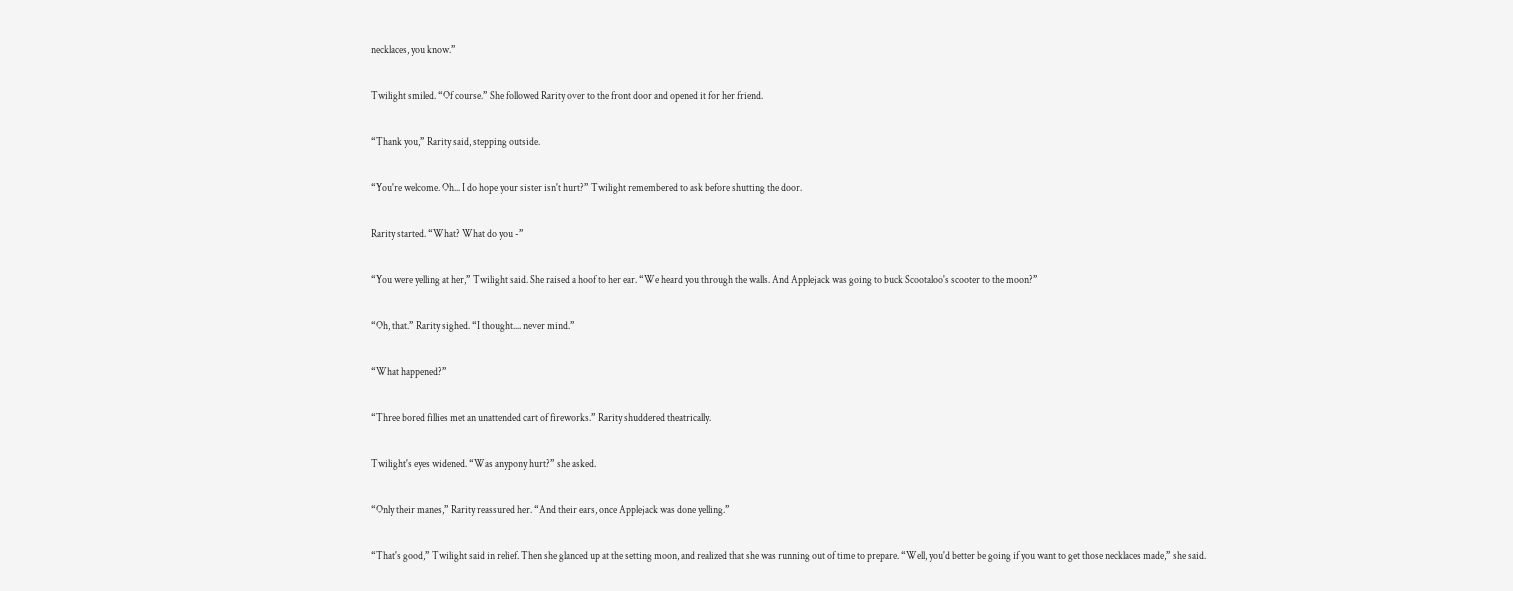necklaces, you know.”

Twilight smiled. “Of course.” She followed Rarity over to the front door and opened it for her friend.

“Thank you,” Rarity said, stepping outside.

“You're welcome. Oh... I do hope your sister isn't hurt?” Twilight remembered to ask before shutting the door.

Rarity started. “What? What do you -”

“You were yelling at her,” Twilight said. She raised a hoof to her ear. “We heard you through the walls. And Applejack was going to buck Scootaloo's scooter to the moon?”

“Oh, that.” Rarity sighed. “I thought.... never mind.”

“What happened?”

“Three bored fillies met an unattended cart of fireworks.” Rarity shuddered theatrically.

Twilight's eyes widened. “Was anypony hurt?” she asked.

“Only their manes,” Rarity reassured her. “And their ears, once Applejack was done yelling.”

“That's good,” Twilight said in relief. Then she glanced up at the setting moon, and realized that she was running out of time to prepare. “Well, you'd better be going if you want to get those necklaces made,” she said.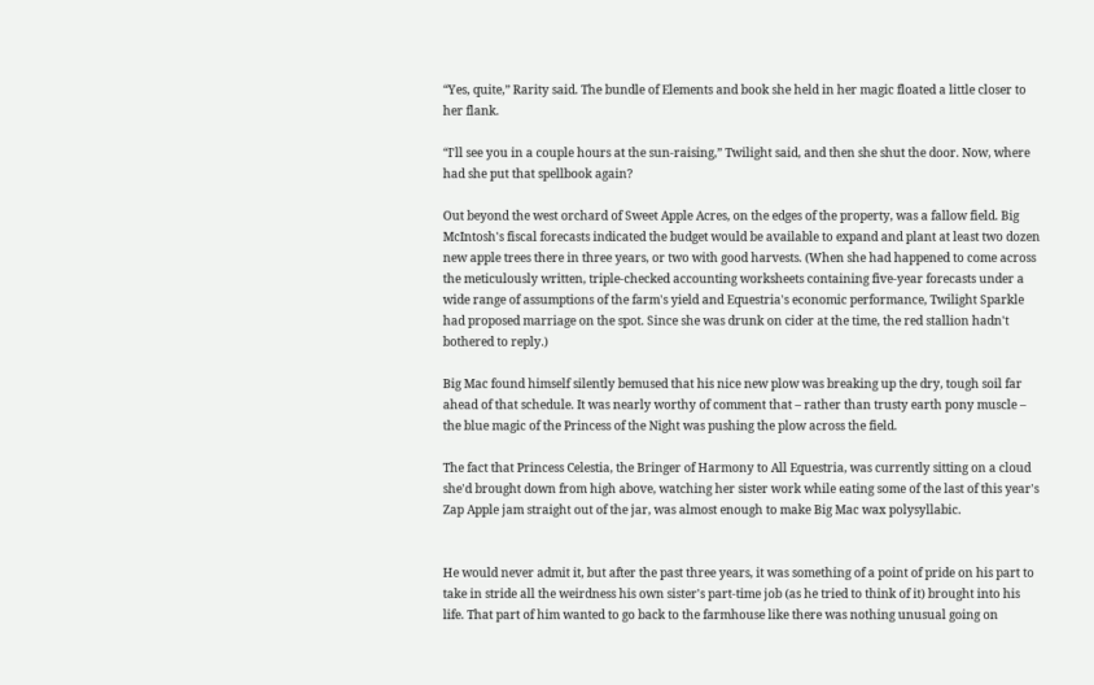“Yes, quite,” Rarity said. The bundle of Elements and book she held in her magic floated a little closer to her flank.

“I'll see you in a couple hours at the sun-raising,” Twilight said, and then she shut the door. Now, where had she put that spellbook again?

Out beyond the west orchard of Sweet Apple Acres, on the edges of the property, was a fallow field. Big McIntosh's fiscal forecasts indicated the budget would be available to expand and plant at least two dozen new apple trees there in three years, or two with good harvests. (When she had happened to come across the meticulously written, triple-checked accounting worksheets containing five-year forecasts under a wide range of assumptions of the farm's yield and Equestria's economic performance, Twilight Sparkle had proposed marriage on the spot. Since she was drunk on cider at the time, the red stallion hadn't bothered to reply.)

Big Mac found himself silently bemused that his nice new plow was breaking up the dry, tough soil far ahead of that schedule. It was nearly worthy of comment that – rather than trusty earth pony muscle – the blue magic of the Princess of the Night was pushing the plow across the field.

The fact that Princess Celestia, the Bringer of Harmony to All Equestria, was currently sitting on a cloud she'd brought down from high above, watching her sister work while eating some of the last of this year's Zap Apple jam straight out of the jar, was almost enough to make Big Mac wax polysyllabic.


He would never admit it, but after the past three years, it was something of a point of pride on his part to take in stride all the weirdness his own sister's part-time job (as he tried to think of it) brought into his life. That part of him wanted to go back to the farmhouse like there was nothing unusual going on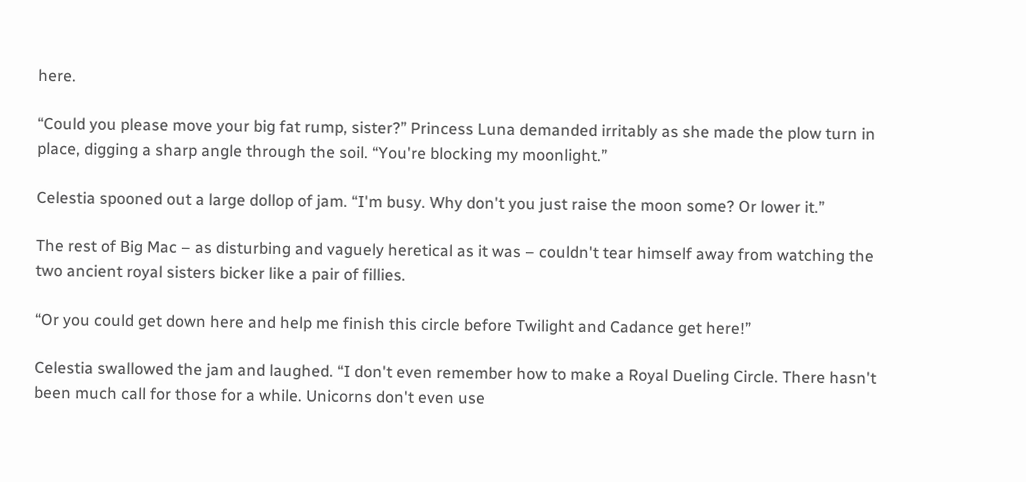here.

“Could you please move your big fat rump, sister?” Princess Luna demanded irritably as she made the plow turn in place, digging a sharp angle through the soil. “You're blocking my moonlight.”

Celestia spooned out a large dollop of jam. “I'm busy. Why don't you just raise the moon some? Or lower it.”

The rest of Big Mac – as disturbing and vaguely heretical as it was – couldn't tear himself away from watching the two ancient royal sisters bicker like a pair of fillies.

“Or you could get down here and help me finish this circle before Twilight and Cadance get here!”

Celestia swallowed the jam and laughed. “I don't even remember how to make a Royal Dueling Circle. There hasn't been much call for those for a while. Unicorns don't even use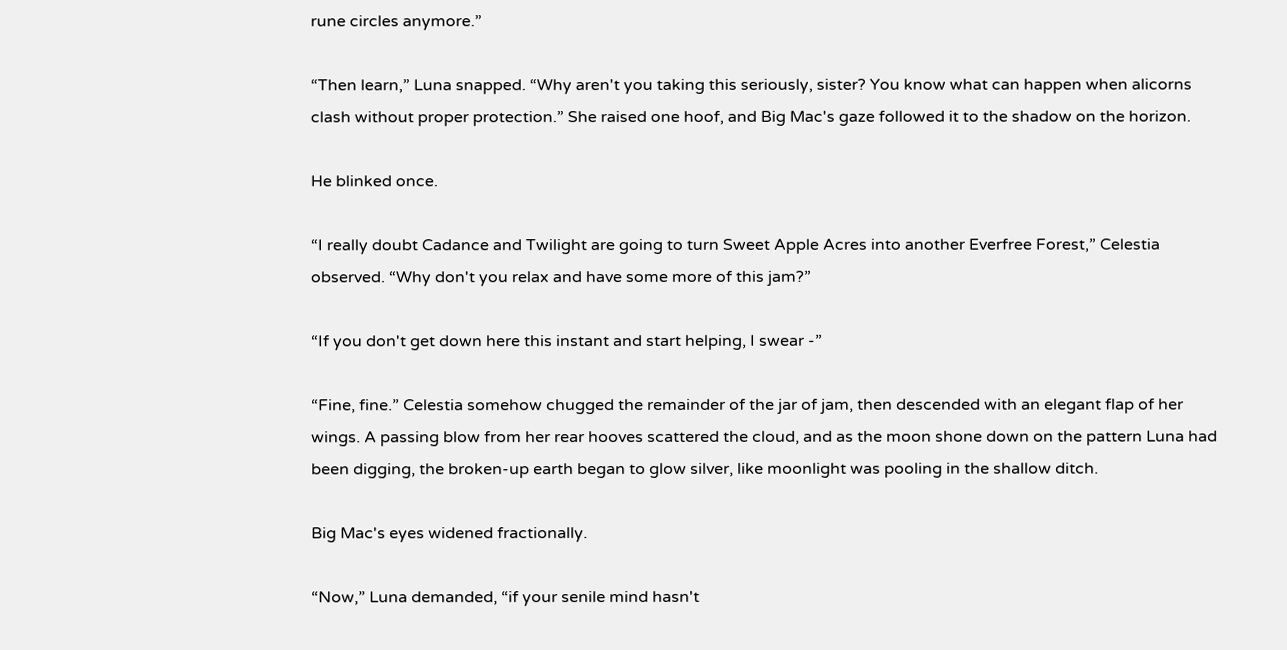rune circles anymore.”

“Then learn,” Luna snapped. “Why aren't you taking this seriously, sister? You know what can happen when alicorns clash without proper protection.” She raised one hoof, and Big Mac's gaze followed it to the shadow on the horizon.

He blinked once.

“I really doubt Cadance and Twilight are going to turn Sweet Apple Acres into another Everfree Forest,” Celestia observed. “Why don't you relax and have some more of this jam?”

“If you don't get down here this instant and start helping, I swear -”

“Fine, fine.” Celestia somehow chugged the remainder of the jar of jam, then descended with an elegant flap of her wings. A passing blow from her rear hooves scattered the cloud, and as the moon shone down on the pattern Luna had been digging, the broken-up earth began to glow silver, like moonlight was pooling in the shallow ditch.

Big Mac's eyes widened fractionally.

“Now,” Luna demanded, “if your senile mind hasn't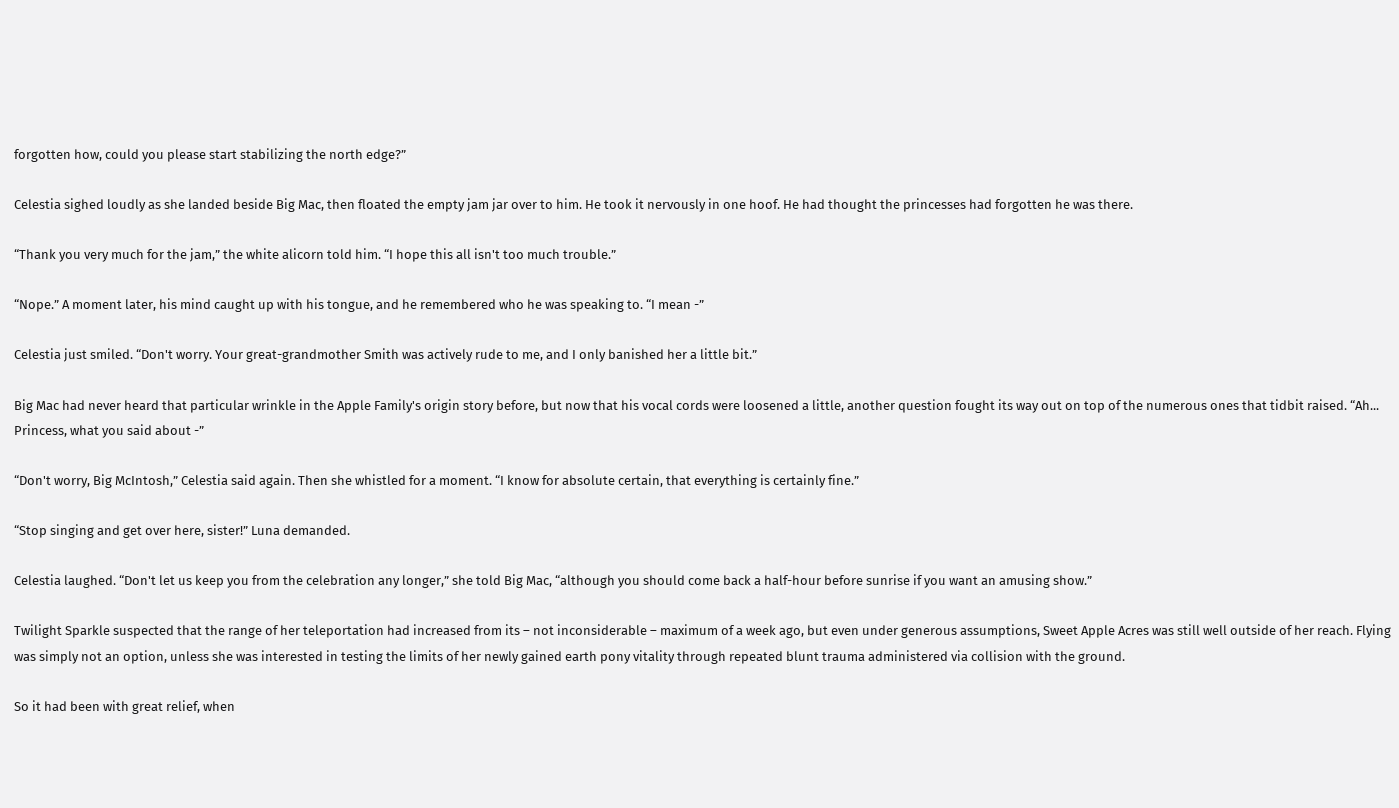forgotten how, could you please start stabilizing the north edge?”

Celestia sighed loudly as she landed beside Big Mac, then floated the empty jam jar over to him. He took it nervously in one hoof. He had thought the princesses had forgotten he was there.

“Thank you very much for the jam,” the white alicorn told him. “I hope this all isn't too much trouble.”

“Nope.” A moment later, his mind caught up with his tongue, and he remembered who he was speaking to. “I mean -”

Celestia just smiled. “Don't worry. Your great-grandmother Smith was actively rude to me, and I only banished her a little bit.”

Big Mac had never heard that particular wrinkle in the Apple Family's origin story before, but now that his vocal cords were loosened a little, another question fought its way out on top of the numerous ones that tidbit raised. “Ah... Princess, what you said about -”

“Don't worry, Big McIntosh,” Celestia said again. Then she whistled for a moment. “I know for absolute certain, that everything is certainly fine.”

“Stop singing and get over here, sister!” Luna demanded.

Celestia laughed. “Don't let us keep you from the celebration any longer,” she told Big Mac, “although you should come back a half-hour before sunrise if you want an amusing show.”

Twilight Sparkle suspected that the range of her teleportation had increased from its – not inconsiderable – maximum of a week ago, but even under generous assumptions, Sweet Apple Acres was still well outside of her reach. Flying was simply not an option, unless she was interested in testing the limits of her newly gained earth pony vitality through repeated blunt trauma administered via collision with the ground.

So it had been with great relief, when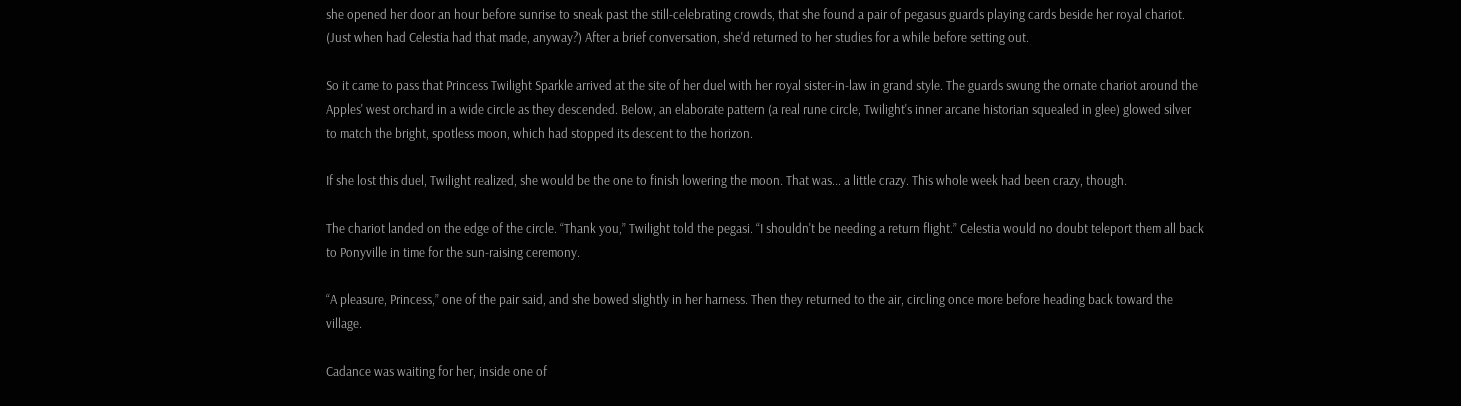she opened her door an hour before sunrise to sneak past the still-celebrating crowds, that she found a pair of pegasus guards playing cards beside her royal chariot. (Just when had Celestia had that made, anyway?) After a brief conversation, she'd returned to her studies for a while before setting out.

So it came to pass that Princess Twilight Sparkle arrived at the site of her duel with her royal sister-in-law in grand style. The guards swung the ornate chariot around the Apples' west orchard in a wide circle as they descended. Below, an elaborate pattern (a real rune circle, Twilight's inner arcane historian squealed in glee) glowed silver to match the bright, spotless moon, which had stopped its descent to the horizon.

If she lost this duel, Twilight realized, she would be the one to finish lowering the moon. That was... a little crazy. This whole week had been crazy, though.

The chariot landed on the edge of the circle. “Thank you,” Twilight told the pegasi. “I shouldn't be needing a return flight.” Celestia would no doubt teleport them all back to Ponyville in time for the sun-raising ceremony.

“A pleasure, Princess,” one of the pair said, and she bowed slightly in her harness. Then they returned to the air, circling once more before heading back toward the village.

Cadance was waiting for her, inside one of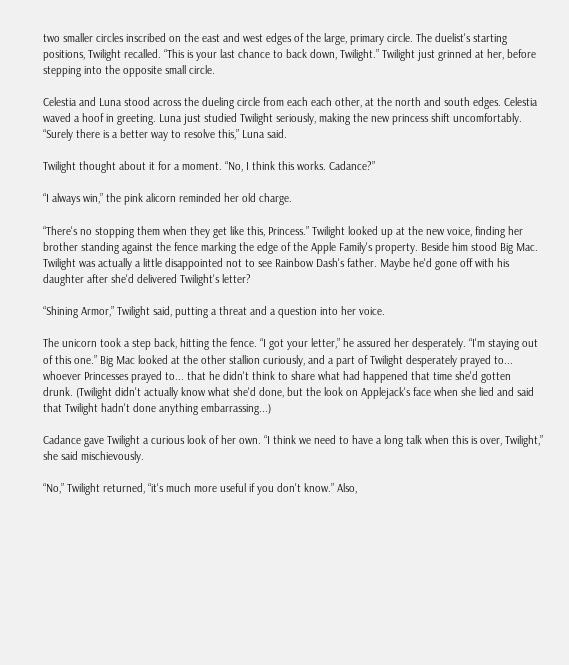two smaller circles inscribed on the east and west edges of the large, primary circle. The duelist's starting positions, Twilight recalled. “This is your last chance to back down, Twilight.” Twilight just grinned at her, before stepping into the opposite small circle.

Celestia and Luna stood across the dueling circle from each each other, at the north and south edges. Celestia waved a hoof in greeting. Luna just studied Twilight seriously, making the new princess shift uncomfortably. “Surely there is a better way to resolve this,” Luna said.

Twilight thought about it for a moment. “No, I think this works. Cadance?”

“I always win,” the pink alicorn reminded her old charge.

“There's no stopping them when they get like this, Princess.” Twilight looked up at the new voice, finding her brother standing against the fence marking the edge of the Apple Family's property. Beside him stood Big Mac. Twilight was actually a little disappointed not to see Rainbow Dash's father. Maybe he'd gone off with his daughter after she'd delivered Twilight's letter?

“Shining Armor,” Twilight said, putting a threat and a question into her voice.

The unicorn took a step back, hitting the fence. “I got your letter,” he assured her desperately. “I'm staying out of this one.” Big Mac looked at the other stallion curiously, and a part of Twilight desperately prayed to... whoever Princesses prayed to... that he didn't think to share what had happened that time she'd gotten drunk. (Twilight didn't actually know what she'd done, but the look on Applejack's face when she lied and said that Twilight hadn't done anything embarrassing...)

Cadance gave Twilight a curious look of her own. “I think we need to have a long talk when this is over, Twilight,” she said mischievously.

“No,” Twilight returned, “it's much more useful if you don't know.” Also,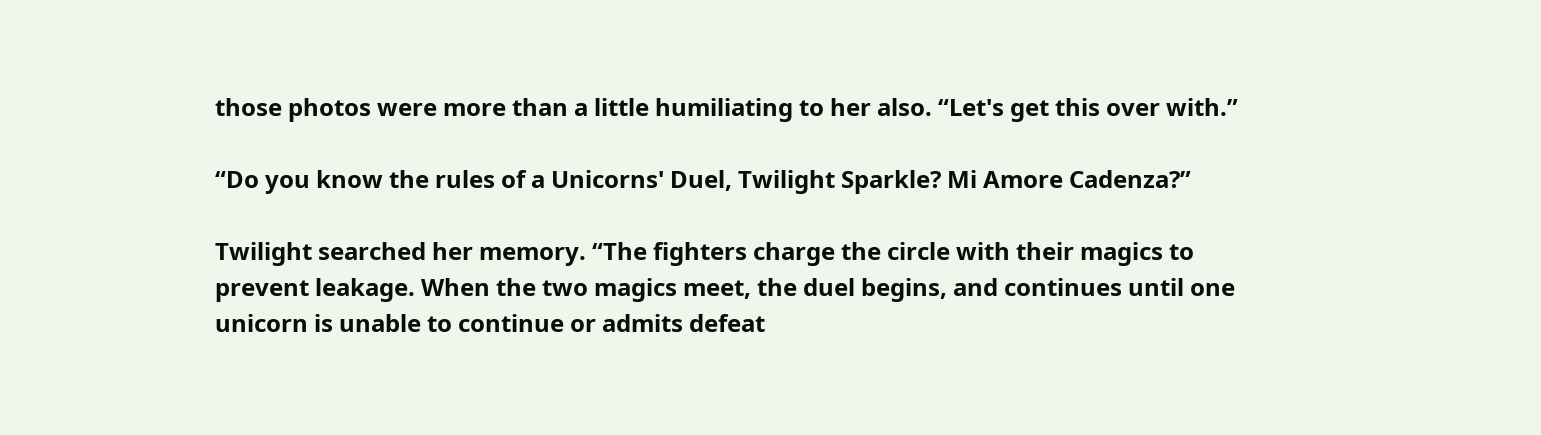those photos were more than a little humiliating to her also. “Let's get this over with.”

“Do you know the rules of a Unicorns' Duel, Twilight Sparkle? Mi Amore Cadenza?”

Twilight searched her memory. “The fighters charge the circle with their magics to prevent leakage. When the two magics meet, the duel begins, and continues until one unicorn is unable to continue or admits defeat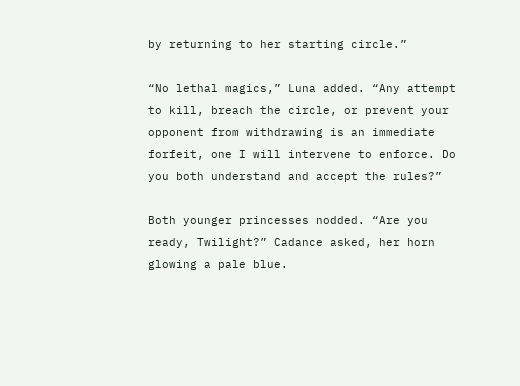by returning to her starting circle.”

“No lethal magics,” Luna added. “Any attempt to kill, breach the circle, or prevent your opponent from withdrawing is an immediate forfeit, one I will intervene to enforce. Do you both understand and accept the rules?”

Both younger princesses nodded. “Are you ready, Twilight?” Cadance asked, her horn glowing a pale blue.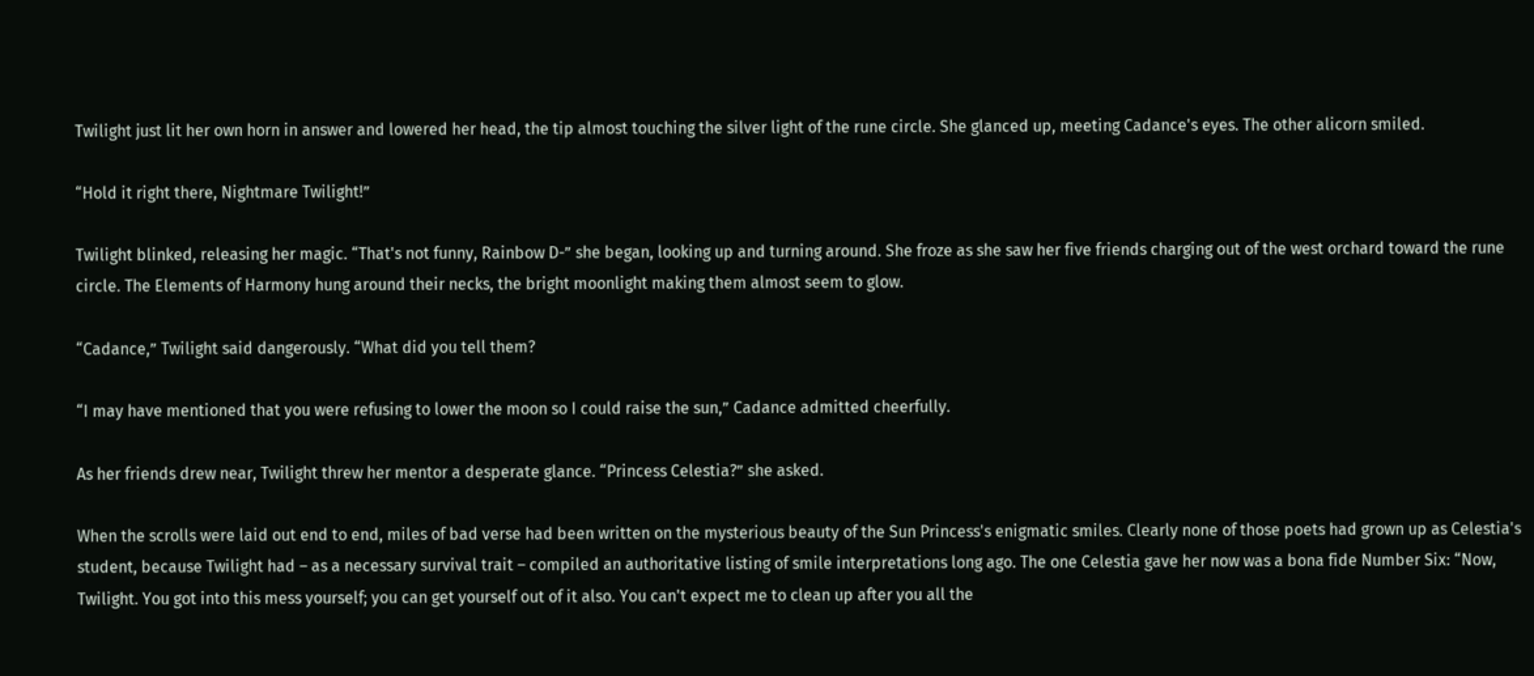Twilight just lit her own horn in answer and lowered her head, the tip almost touching the silver light of the rune circle. She glanced up, meeting Cadance's eyes. The other alicorn smiled.

“Hold it right there, Nightmare Twilight!”

Twilight blinked, releasing her magic. “That's not funny, Rainbow D-” she began, looking up and turning around. She froze as she saw her five friends charging out of the west orchard toward the rune circle. The Elements of Harmony hung around their necks, the bright moonlight making them almost seem to glow.

“Cadance,” Twilight said dangerously. “What did you tell them?

“I may have mentioned that you were refusing to lower the moon so I could raise the sun,” Cadance admitted cheerfully.

As her friends drew near, Twilight threw her mentor a desperate glance. “Princess Celestia?” she asked.

When the scrolls were laid out end to end, miles of bad verse had been written on the mysterious beauty of the Sun Princess's enigmatic smiles. Clearly none of those poets had grown up as Celestia's student, because Twilight had – as a necessary survival trait – compiled an authoritative listing of smile interpretations long ago. The one Celestia gave her now was a bona fide Number Six: “Now, Twilight. You got into this mess yourself; you can get yourself out of it also. You can't expect me to clean up after you all the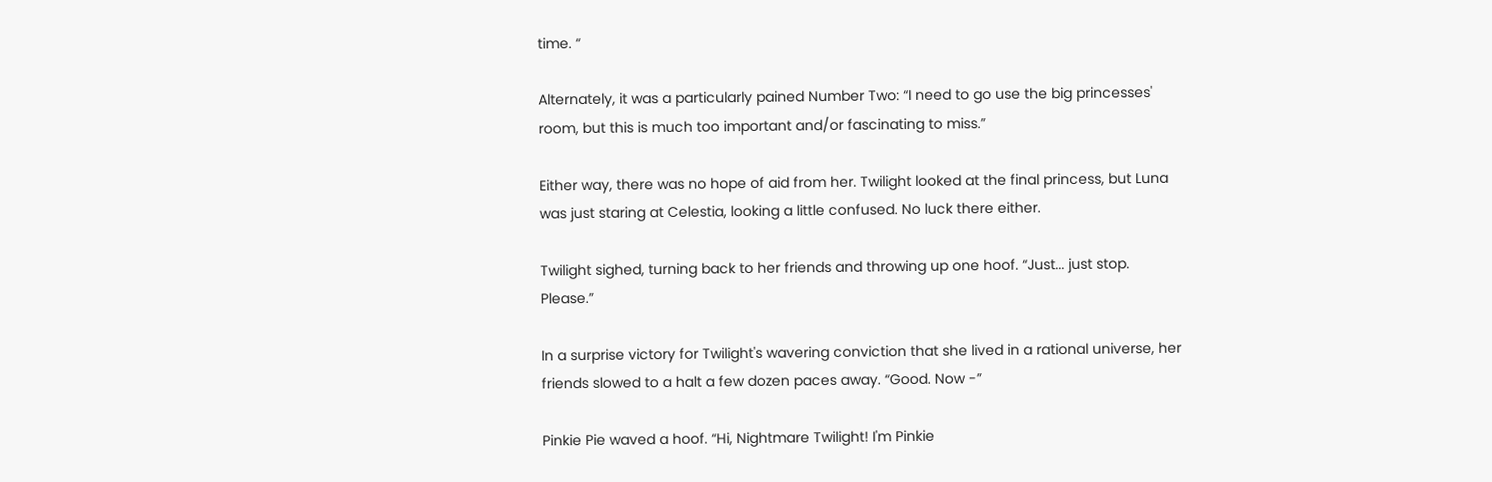time. “

Alternately, it was a particularly pained Number Two: “I need to go use the big princesses' room, but this is much too important and/or fascinating to miss.”

Either way, there was no hope of aid from her. Twilight looked at the final princess, but Luna was just staring at Celestia, looking a little confused. No luck there either.

Twilight sighed, turning back to her friends and throwing up one hoof. “Just... just stop. Please.”

In a surprise victory for Twilight's wavering conviction that she lived in a rational universe, her friends slowed to a halt a few dozen paces away. “Good. Now -”

Pinkie Pie waved a hoof. “Hi, Nightmare Twilight! I'm Pinkie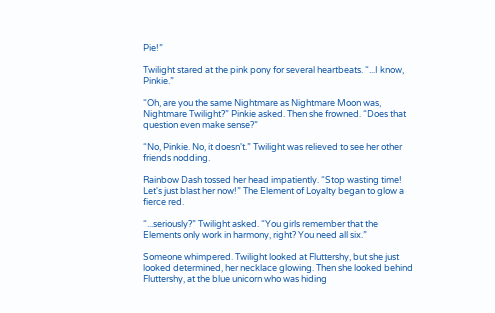Pie!”

Twilight stared at the pink pony for several heartbeats. “...I know, Pinkie.”

“Oh, are you the same Nightmare as Nightmare Moon was, Nightmare Twilight?” Pinkie asked. Then she frowned. “Does that question even make sense?”

“No, Pinkie. No, it doesn't.” Twilight was relieved to see her other friends nodding.

Rainbow Dash tossed her head impatiently. “Stop wasting time! Let's just blast her now!” The Element of Loyalty began to glow a fierce red.

“...seriously?” Twilight asked. “You girls remember that the Elements only work in harmony, right? You need all six.”

Someone whimpered. Twilight looked at Fluttershy, but she just looked determined, her necklace glowing. Then she looked behind Fluttershy, at the blue unicorn who was hiding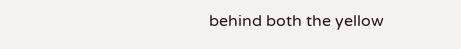behind both the yellow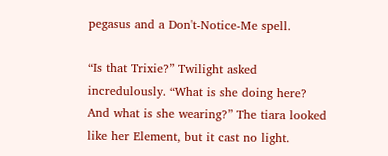pegasus and a Don't-Notice-Me spell.

“Is that Trixie?” Twilight asked incredulously. “What is she doing here? And what is she wearing?” The tiara looked like her Element, but it cast no light.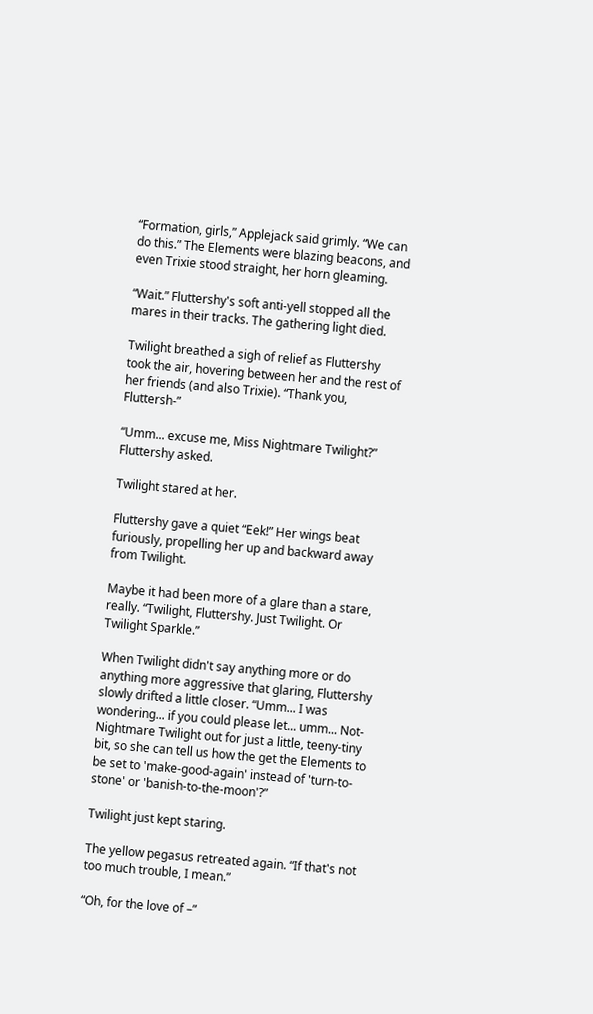“Formation, girls,” Applejack said grimly. “We can do this.” The Elements were blazing beacons, and even Trixie stood straight, her horn gleaming.

“Wait.” Fluttershy's soft anti-yell stopped all the mares in their tracks. The gathering light died.

Twilight breathed a sigh of relief as Fluttershy took the air, hovering between her and the rest of her friends (and also Trixie). “Thank you, Fluttersh-”

“Umm... excuse me, Miss Nightmare Twilight?” Fluttershy asked.

Twilight stared at her.

Fluttershy gave a quiet “Eek!” Her wings beat furiously, propelling her up and backward away from Twilight.

Maybe it had been more of a glare than a stare, really. “Twilight, Fluttershy. Just Twilight. Or Twilight Sparkle.”

When Twilight didn't say anything more or do anything more aggressive that glaring, Fluttershy slowly drifted a little closer. “Umm... I was wondering... if you could please let... umm... Not-Nightmare Twilight out for just a little, teeny-tiny bit, so she can tell us how the get the Elements to be set to 'make-good-again' instead of 'turn-to-stone' or 'banish-to-the-moon'?”

Twilight just kept staring.

The yellow pegasus retreated again. “If that's not too much trouble, I mean.”

“Oh, for the love of –”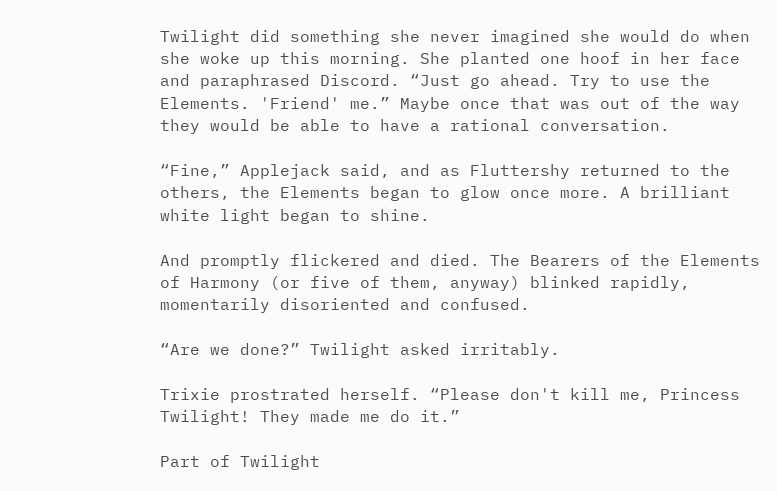Twilight did something she never imagined she would do when she woke up this morning. She planted one hoof in her face and paraphrased Discord. “Just go ahead. Try to use the Elements. 'Friend' me.” Maybe once that was out of the way they would be able to have a rational conversation.

“Fine,” Applejack said, and as Fluttershy returned to the others, the Elements began to glow once more. A brilliant white light began to shine.

And promptly flickered and died. The Bearers of the Elements of Harmony (or five of them, anyway) blinked rapidly, momentarily disoriented and confused.

“Are we done?” Twilight asked irritably.

Trixie prostrated herself. “Please don't kill me, Princess Twilight! They made me do it.”

Part of Twilight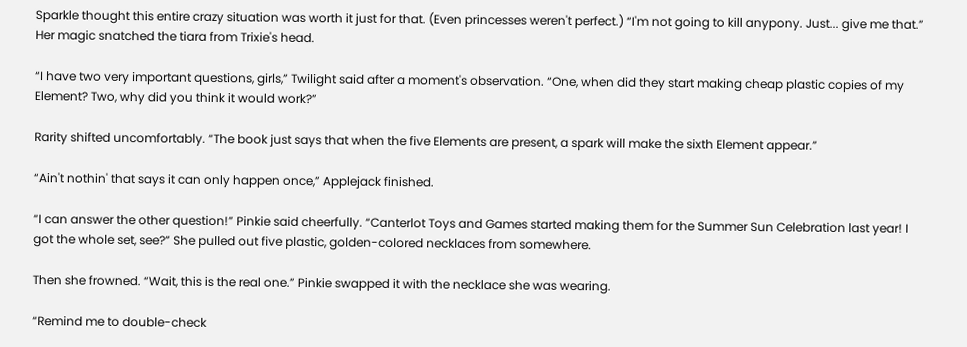Sparkle thought this entire crazy situation was worth it just for that. (Even princesses weren't perfect.) “I'm not going to kill anypony. Just... give me that.” Her magic snatched the tiara from Trixie's head.

“I have two very important questions, girls,” Twilight said after a moment's observation. “One, when did they start making cheap plastic copies of my Element? Two, why did you think it would work?”

Rarity shifted uncomfortably. “The book just says that when the five Elements are present, a spark will make the sixth Element appear.”

“Ain't nothin' that says it can only happen once,” Applejack finished.

“I can answer the other question!” Pinkie said cheerfully. “Canterlot Toys and Games started making them for the Summer Sun Celebration last year! I got the whole set, see?” She pulled out five plastic, golden-colored necklaces from somewhere.

Then she frowned. “Wait, this is the real one.” Pinkie swapped it with the necklace she was wearing.

“Remind me to double-check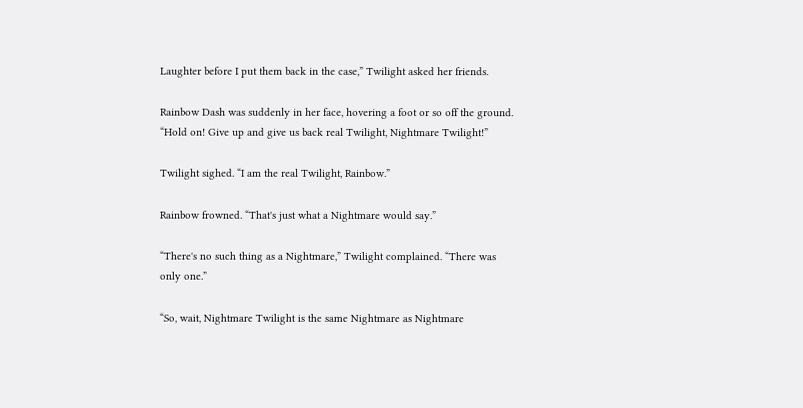Laughter before I put them back in the case,” Twilight asked her friends.

Rainbow Dash was suddenly in her face, hovering a foot or so off the ground. “Hold on! Give up and give us back real Twilight, Nightmare Twilight!”

Twilight sighed. “I am the real Twilight, Rainbow.”

Rainbow frowned. “That's just what a Nightmare would say.”

“There's no such thing as a Nightmare,” Twilight complained. “There was only one.”

“So, wait, Nightmare Twilight is the same Nightmare as Nightmare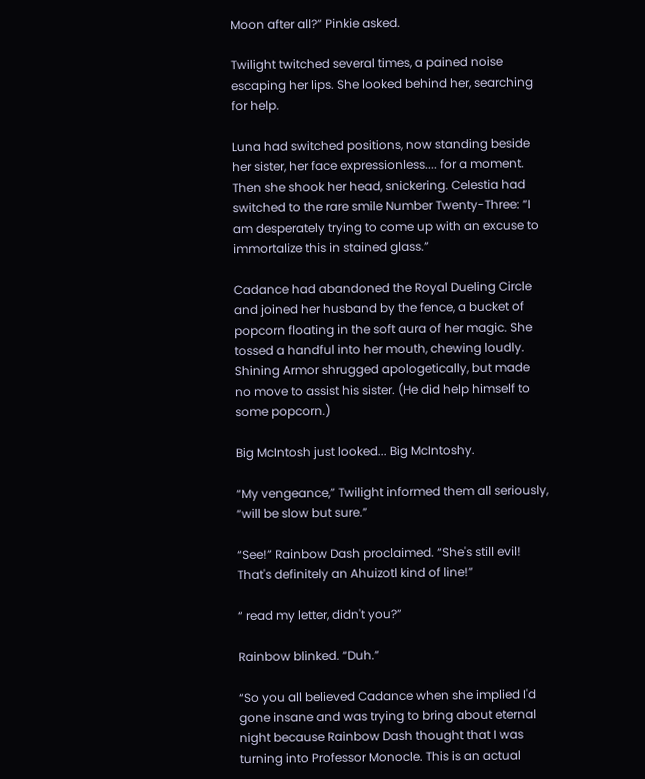Moon after all?” Pinkie asked.

Twilight twitched several times, a pained noise escaping her lips. She looked behind her, searching for help.

Luna had switched positions, now standing beside her sister, her face expressionless.... for a moment. Then she shook her head, snickering. Celestia had switched to the rare smile Number Twenty-Three: “I am desperately trying to come up with an excuse to immortalize this in stained glass.”

Cadance had abandoned the Royal Dueling Circle and joined her husband by the fence, a bucket of popcorn floating in the soft aura of her magic. She tossed a handful into her mouth, chewing loudly. Shining Armor shrugged apologetically, but made no move to assist his sister. (He did help himself to some popcorn.)

Big McIntosh just looked... Big McIntoshy.

“My vengeance,” Twilight informed them all seriously, “will be slow but sure.”

“See!” Rainbow Dash proclaimed. “She's still evil! That's definitely an Ahuizotl kind of line!”

“ read my letter, didn't you?”

Rainbow blinked. “Duh.”

“So you all believed Cadance when she implied I'd gone insane and was trying to bring about eternal night because Rainbow Dash thought that I was turning into Professor Monocle. This is an actual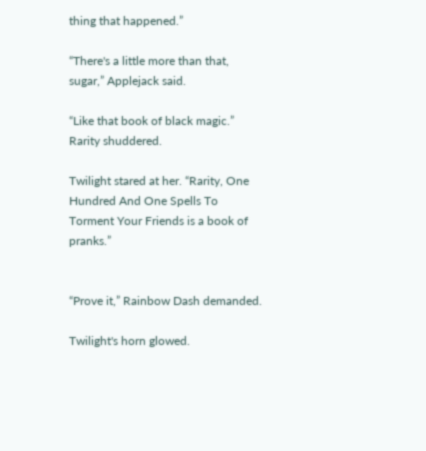thing that happened.”

“There's a little more than that, sugar,” Applejack said.

“Like that book of black magic.” Rarity shuddered.

Twilight stared at her. “Rarity, One Hundred And One Spells To Torment Your Friends is a book of pranks.”


“Prove it,” Rainbow Dash demanded.

Twilight's horn glowed.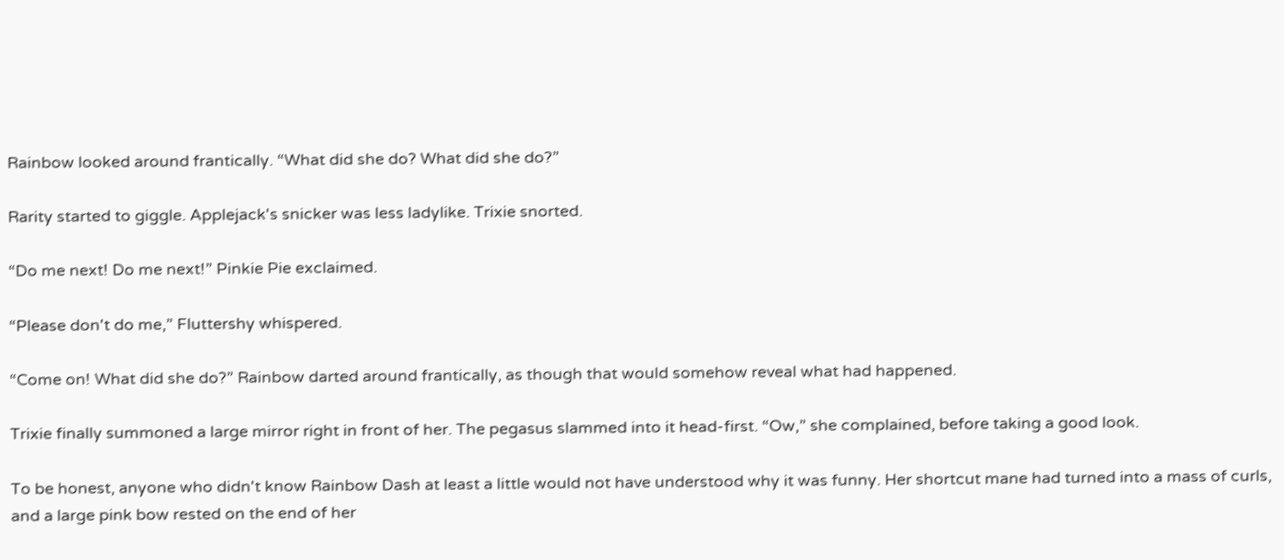Rainbow looked around frantically. “What did she do? What did she do?”

Rarity started to giggle. Applejack's snicker was less ladylike. Trixie snorted.

“Do me next! Do me next!” Pinkie Pie exclaimed.

“Please don't do me,” Fluttershy whispered.

“Come on! What did she do?” Rainbow darted around frantically, as though that would somehow reveal what had happened.

Trixie finally summoned a large mirror right in front of her. The pegasus slammed into it head-first. “Ow,” she complained, before taking a good look.

To be honest, anyone who didn't know Rainbow Dash at least a little would not have understood why it was funny. Her shortcut mane had turned into a mass of curls, and a large pink bow rested on the end of her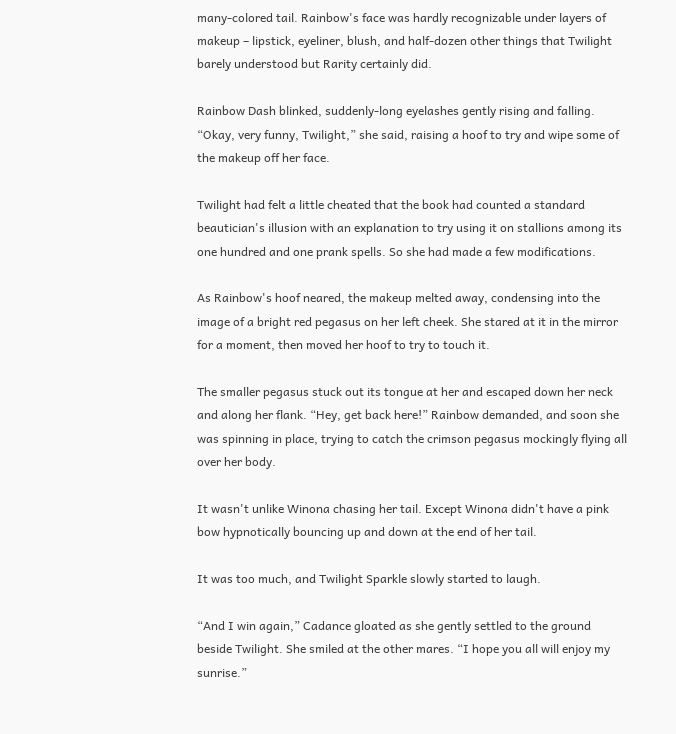many-colored tail. Rainbow's face was hardly recognizable under layers of makeup – lipstick, eyeliner, blush, and half-dozen other things that Twilight barely understood but Rarity certainly did.

Rainbow Dash blinked, suddenly-long eyelashes gently rising and falling. “Okay, very funny, Twilight,” she said, raising a hoof to try and wipe some of the makeup off her face.

Twilight had felt a little cheated that the book had counted a standard beautician's illusion with an explanation to try using it on stallions among its one hundred and one prank spells. So she had made a few modifications.

As Rainbow's hoof neared, the makeup melted away, condensing into the image of a bright red pegasus on her left cheek. She stared at it in the mirror for a moment, then moved her hoof to try to touch it.

The smaller pegasus stuck out its tongue at her and escaped down her neck and along her flank. “Hey, get back here!” Rainbow demanded, and soon she was spinning in place, trying to catch the crimson pegasus mockingly flying all over her body.

It wasn't unlike Winona chasing her tail. Except Winona didn't have a pink bow hypnotically bouncing up and down at the end of her tail.

It was too much, and Twilight Sparkle slowly started to laugh.

“And I win again,” Cadance gloated as she gently settled to the ground beside Twilight. She smiled at the other mares. “I hope you all will enjoy my sunrise.”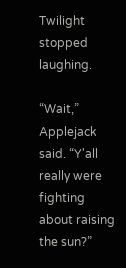Twilight stopped laughing.

“Wait,” Applejack said. “Y'all really were fighting about raising the sun?”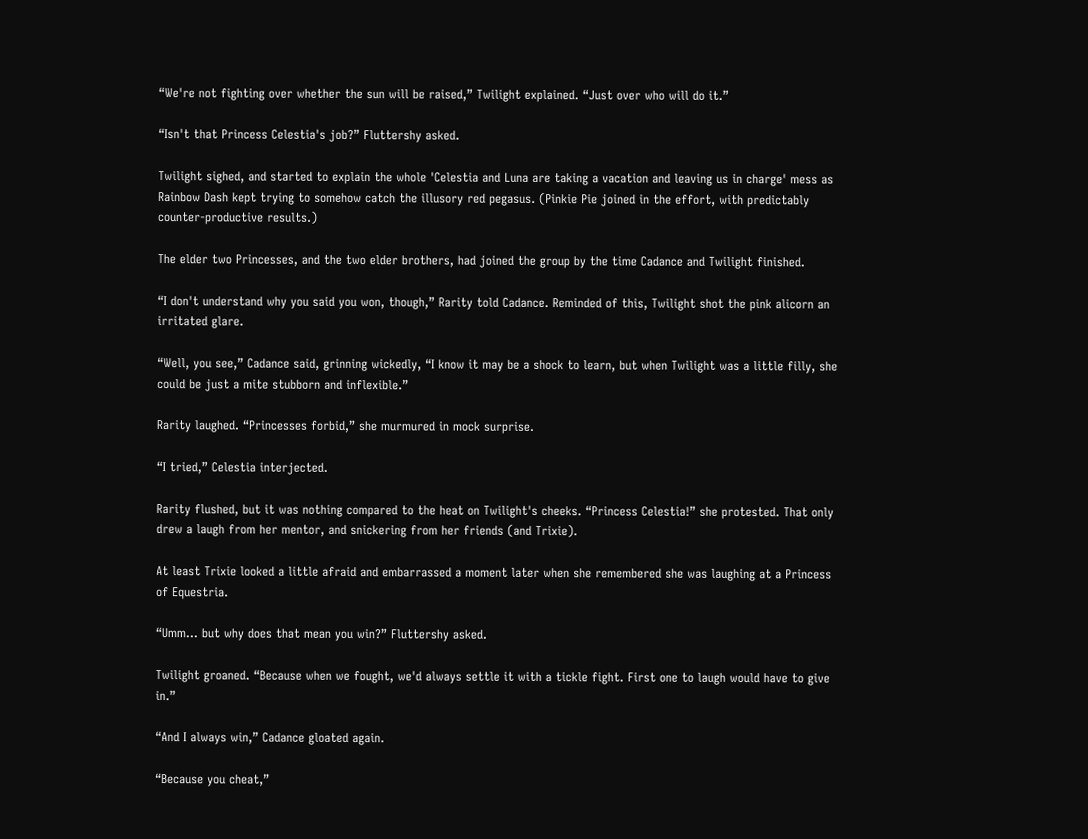“We're not fighting over whether the sun will be raised,” Twilight explained. “Just over who will do it.”

“Isn't that Princess Celestia's job?” Fluttershy asked.

Twilight sighed, and started to explain the whole 'Celestia and Luna are taking a vacation and leaving us in charge' mess as Rainbow Dash kept trying to somehow catch the illusory red pegasus. (Pinkie Pie joined in the effort, with predictably counter-productive results.)

The elder two Princesses, and the two elder brothers, had joined the group by the time Cadance and Twilight finished.

“I don't understand why you said you won, though,” Rarity told Cadance. Reminded of this, Twilight shot the pink alicorn an irritated glare.

“Well, you see,” Cadance said, grinning wickedly, “I know it may be a shock to learn, but when Twilight was a little filly, she could be just a mite stubborn and inflexible.”

Rarity laughed. “Princesses forbid,” she murmured in mock surprise.

“I tried,” Celestia interjected.

Rarity flushed, but it was nothing compared to the heat on Twilight's cheeks. “Princess Celestia!” she protested. That only drew a laugh from her mentor, and snickering from her friends (and Trixie).

At least Trixie looked a little afraid and embarrassed a moment later when she remembered she was laughing at a Princess of Equestria.

“Umm... but why does that mean you win?” Fluttershy asked.

Twilight groaned. “Because when we fought, we'd always settle it with a tickle fight. First one to laugh would have to give in.”

“And I always win,” Cadance gloated again.

“Because you cheat,”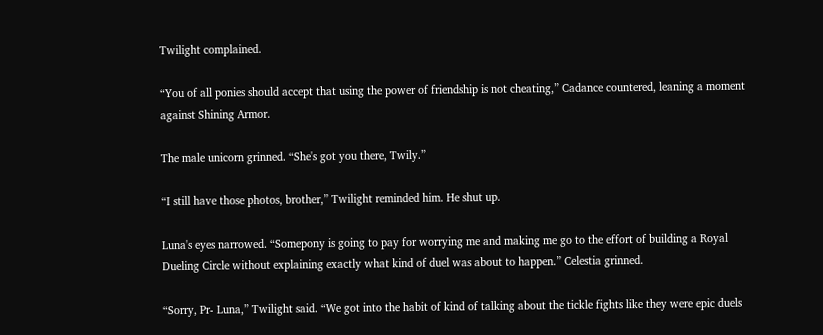Twilight complained.

“You of all ponies should accept that using the power of friendship is not cheating,” Cadance countered, leaning a moment against Shining Armor.

The male unicorn grinned. “She's got you there, Twily.”

“I still have those photos, brother,” Twilight reminded him. He shut up.

Luna's eyes narrowed. “Somepony is going to pay for worrying me and making me go to the effort of building a Royal Dueling Circle without explaining exactly what kind of duel was about to happen.” Celestia grinned.

“Sorry, Pr- Luna,” Twilight said. “We got into the habit of kind of talking about the tickle fights like they were epic duels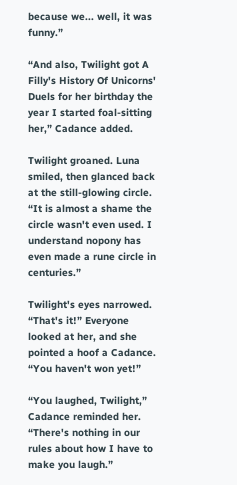because we... well, it was funny.”

“And also, Twilight got A Filly's History Of Unicorns' Duels for her birthday the year I started foal-sitting her,” Cadance added.

Twilight groaned. Luna smiled, then glanced back at the still-glowing circle. “It is almost a shame the circle wasn't even used. I understand nopony has even made a rune circle in centuries.”

Twilight's eyes narrowed. “That's it!” Everyone looked at her, and she pointed a hoof a Cadance. “You haven't won yet!”

“You laughed, Twilight,” Cadance reminded her. “There's nothing in our rules about how I have to make you laugh.”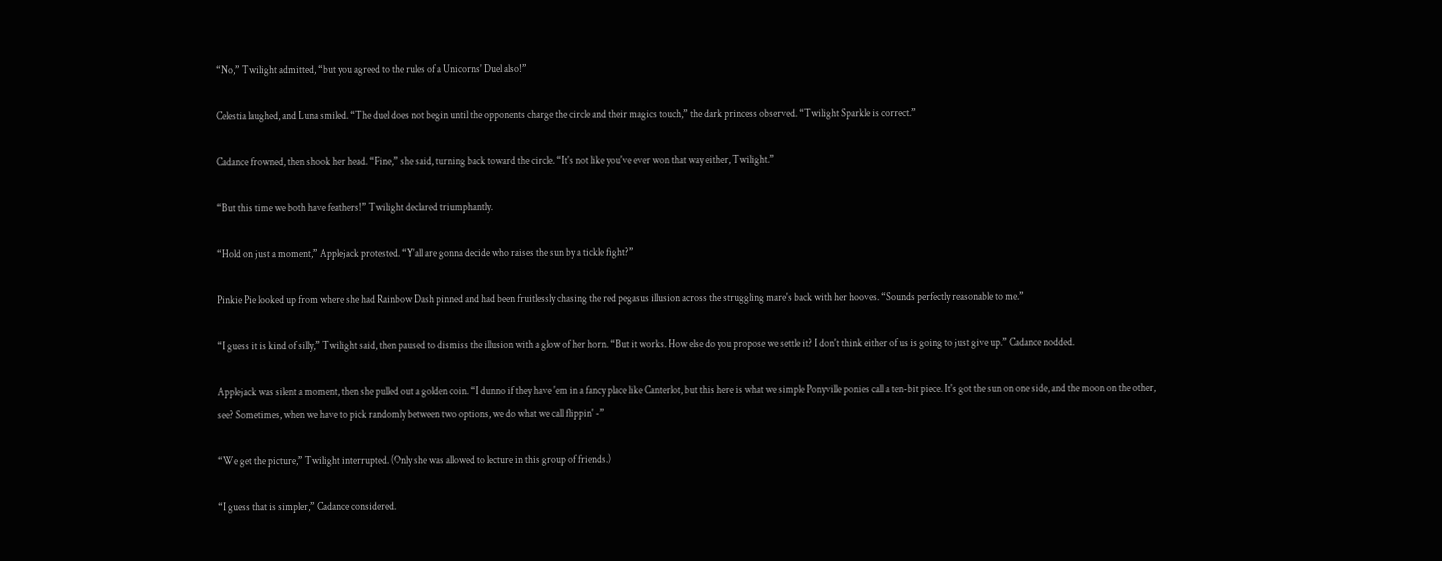“No,” Twilight admitted, “but you agreed to the rules of a Unicorns' Duel also!”

Celestia laughed, and Luna smiled. “The duel does not begin until the opponents charge the circle and their magics touch,” the dark princess observed. “Twilight Sparkle is correct.”

Cadance frowned, then shook her head. “Fine,” she said, turning back toward the circle. “It's not like you've ever won that way either, Twilight.”

“But this time we both have feathers!” Twilight declared triumphantly.

“Hold on just a moment,” Applejack protested. “Y'all are gonna decide who raises the sun by a tickle fight?”

Pinkie Pie looked up from where she had Rainbow Dash pinned and had been fruitlessly chasing the red pegasus illusion across the struggling mare's back with her hooves. “Sounds perfectly reasonable to me.”

“I guess it is kind of silly,” Twilight said, then paused to dismiss the illusion with a glow of her horn. “But it works. How else do you propose we settle it? I don't think either of us is going to just give up.” Cadance nodded.

Applejack was silent a moment, then she pulled out a golden coin. “I dunno if they have 'em in a fancy place like Canterlot, but this here is what we simple Ponyville ponies call a ten-bit piece. It's got the sun on one side, and the moon on the other, see? Sometimes, when we have to pick randomly between two options, we do what we call flippin' -”

“We get the picture,” Twilight interrupted. (Only she was allowed to lecture in this group of friends.)

“I guess that is simpler,” Cadance considered.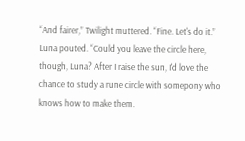“And fairer,” Twilight muttered. “Fine. Let's do it.” Luna pouted. “Could you leave the circle here, though, Luna? After I raise the sun, I'd love the chance to study a rune circle with somepony who knows how to make them.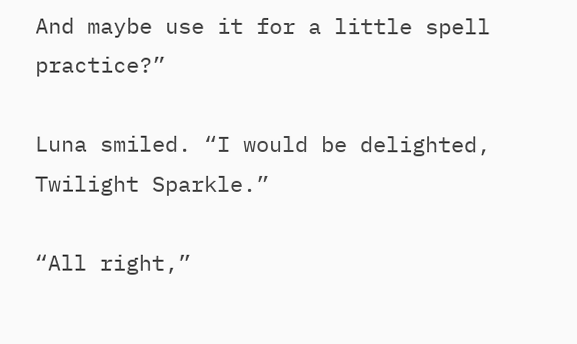And maybe use it for a little spell practice?”

Luna smiled. “I would be delighted, Twilight Sparkle.”

“All right,”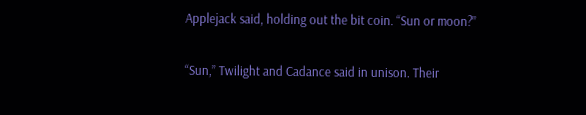Applejack said, holding out the bit coin. “Sun or moon?”

“Sun,” Twilight and Cadance said in unison. Their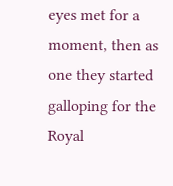eyes met for a moment, then as one they started galloping for the Royal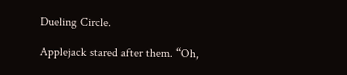Dueling Circle.

Applejack stared after them. “Oh,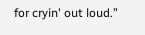for cryin' out loud.”